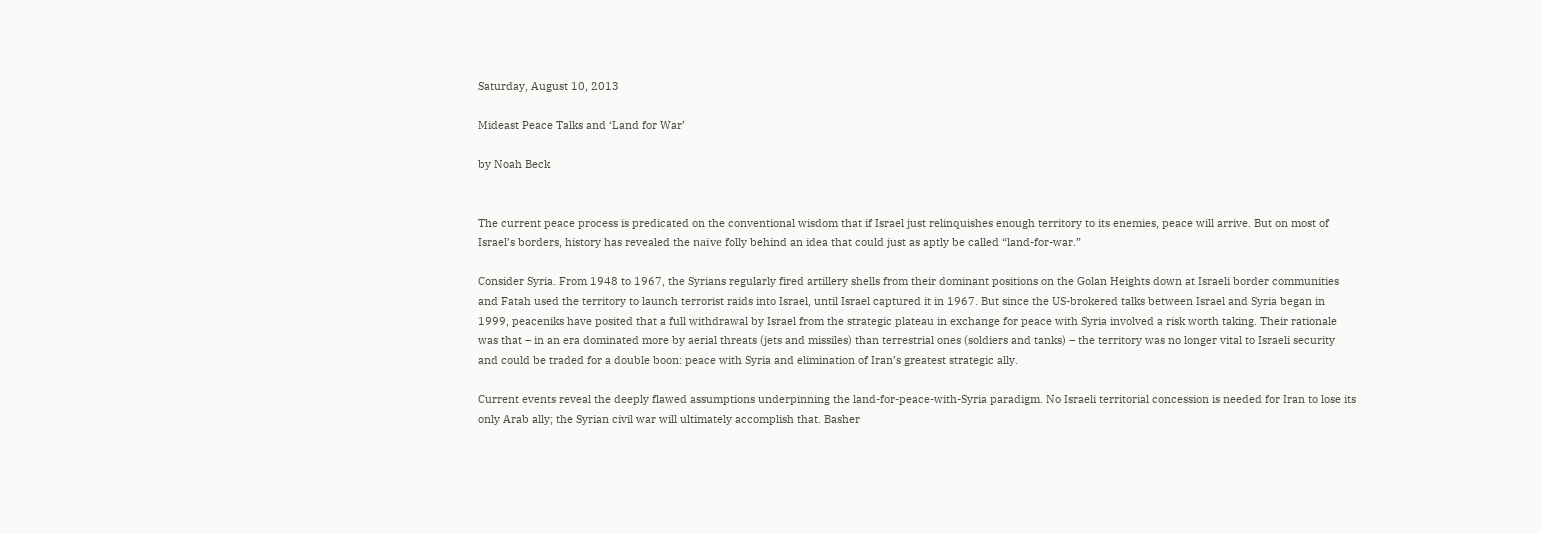Saturday, August 10, 2013

Mideast Peace Talks and ‘Land for War’

by Noah Beck


The current peace process is predicated on the conventional wisdom that if Israel just relinquishes enough territory to its enemies, peace will arrive. But on most of Israel’s borders, history has revealed the naïve folly behind an idea that could just as aptly be called “land-for-war.”

Consider Syria. From 1948 to 1967, the Syrians regularly fired artillery shells from their dominant positions on the Golan Heights down at Israeli border communities and Fatah used the territory to launch terrorist raids into Israel, until Israel captured it in 1967. But since the US-brokered talks between Israel and Syria began in 1999, peaceniks have posited that a full withdrawal by Israel from the strategic plateau in exchange for peace with Syria involved a risk worth taking. Their rationale was that – in an era dominated more by aerial threats (jets and missiles) than terrestrial ones (soldiers and tanks) – the territory was no longer vital to Israeli security and could be traded for a double boon: peace with Syria and elimination of Iran’s greatest strategic ally.

Current events reveal the deeply flawed assumptions underpinning the land-for-peace-with-Syria paradigm. No Israeli territorial concession is needed for Iran to lose its only Arab ally; the Syrian civil war will ultimately accomplish that. Basher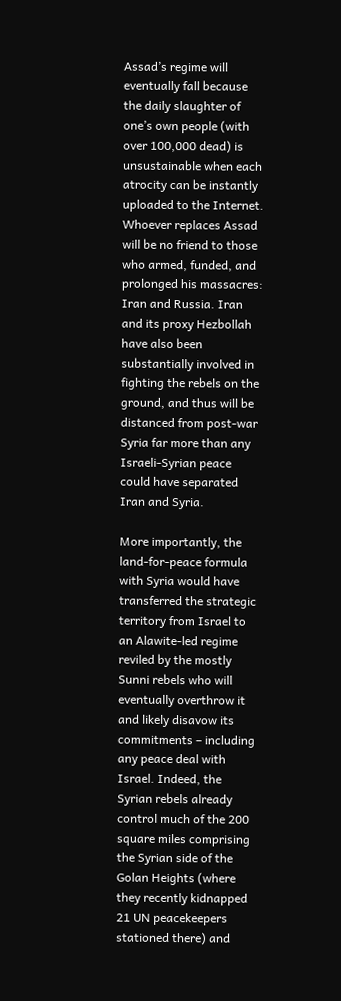Assad’s regime will eventually fall because the daily slaughter of one’s own people (with over 100,000 dead) is unsustainable when each atrocity can be instantly uploaded to the Internet. Whoever replaces Assad will be no friend to those who armed, funded, and prolonged his massacres: Iran and Russia. Iran and its proxy Hezbollah have also been substantially involved in fighting the rebels on the ground, and thus will be distanced from post-war Syria far more than any Israeli-Syrian peace could have separated Iran and Syria.

More importantly, the land-for-peace formula with Syria would have transferred the strategic territory from Israel to an Alawite-led regime reviled by the mostly Sunni rebels who will eventually overthrow it and likely disavow its commitments – including any peace deal with Israel. Indeed, the Syrian rebels already control much of the 200 square miles comprising the Syrian side of the Golan Heights (where they recently kidnapped 21 UN peacekeepers stationed there) and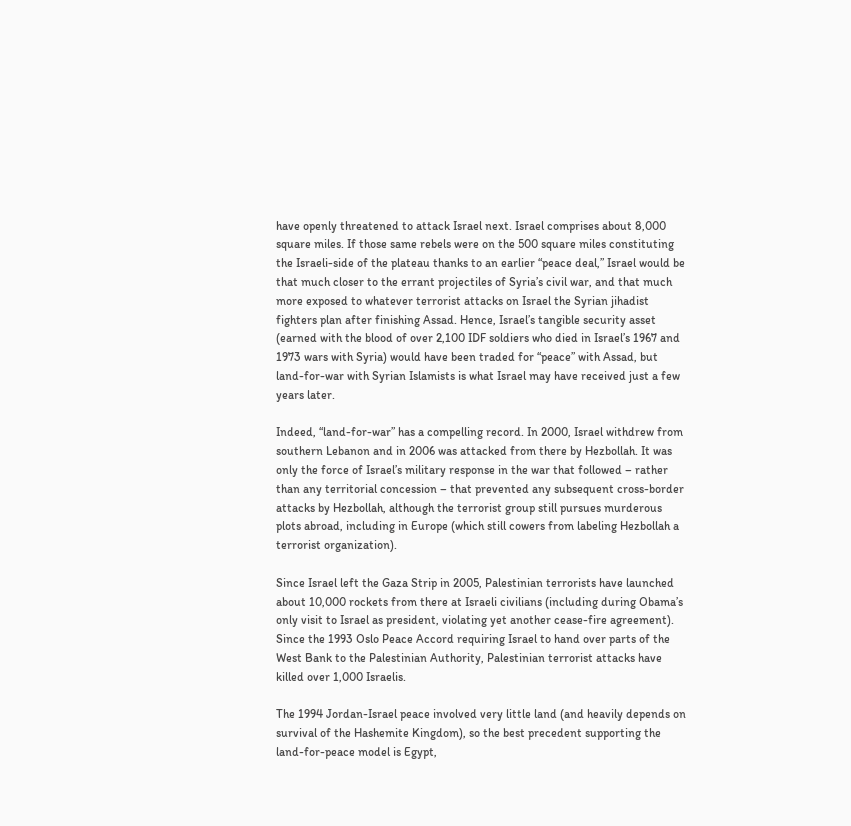have openly threatened to attack Israel next. Israel comprises about 8,000 square miles. If those same rebels were on the 500 square miles constituting the Israeli-side of the plateau thanks to an earlier “peace deal,” Israel would be that much closer to the errant projectiles of Syria’s civil war, and that much more exposed to whatever terrorist attacks on Israel the Syrian jihadist fighters plan after finishing Assad. Hence, Israel’s tangible security asset (earned with the blood of over 2,100 IDF soldiers who died in Israel’s 1967 and 1973 wars with Syria) would have been traded for “peace” with Assad, but land-for-war with Syrian Islamists is what Israel may have received just a few years later.

Indeed, “land-for-war” has a compelling record. In 2000, Israel withdrew from southern Lebanon and in 2006 was attacked from there by Hezbollah. It was only the force of Israel’s military response in the war that followed – rather than any territorial concession – that prevented any subsequent cross-border attacks by Hezbollah, although the terrorist group still pursues murderous plots abroad, including in Europe (which still cowers from labeling Hezbollah a terrorist organization).

Since Israel left the Gaza Strip in 2005, Palestinian terrorists have launched about 10,000 rockets from there at Israeli civilians (including during Obama’s only visit to Israel as president, violating yet another cease-fire agreement). Since the 1993 Oslo Peace Accord requiring Israel to hand over parts of the West Bank to the Palestinian Authority, Palestinian terrorist attacks have killed over 1,000 Israelis.

The 1994 Jordan-Israel peace involved very little land (and heavily depends on survival of the Hashemite Kingdom), so the best precedent supporting the land-for-peace model is Egypt,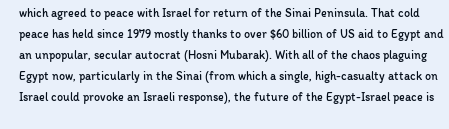which agreed to peace with Israel for return of the Sinai Peninsula. That cold peace has held since 1979 mostly thanks to over $60 billion of US aid to Egypt and an unpopular, secular autocrat (Hosni Mubarak). With all of the chaos plaguing Egypt now, particularly in the Sinai (from which a single, high-casualty attack on Israel could provoke an Israeli response), the future of the Egypt-Israel peace is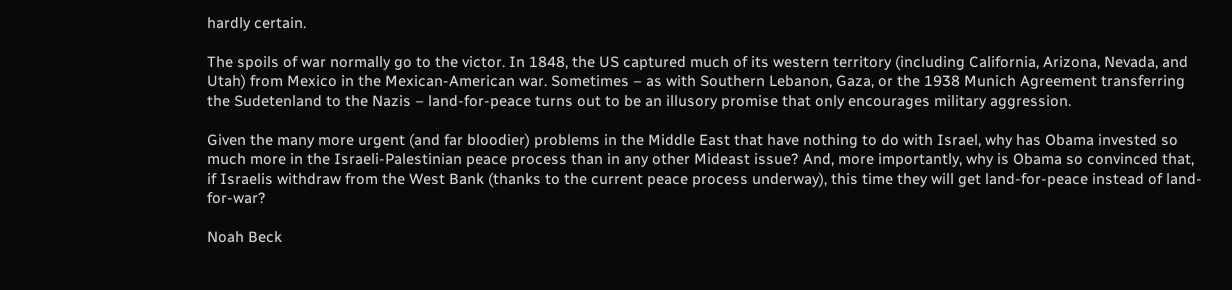hardly certain.

The spoils of war normally go to the victor. In 1848, the US captured much of its western territory (including California, Arizona, Nevada, and Utah) from Mexico in the Mexican-American war. Sometimes – as with Southern Lebanon, Gaza, or the 1938 Munich Agreement transferring the Sudetenland to the Nazis – land-for-peace turns out to be an illusory promise that only encourages military aggression.

Given the many more urgent (and far bloodier) problems in the Middle East that have nothing to do with Israel, why has Obama invested so much more in the Israeli-Palestinian peace process than in any other Mideast issue? And, more importantly, why is Obama so convinced that, if Israelis withdraw from the West Bank (thanks to the current peace process underway), this time they will get land-for-peace instead of land-for-war?

Noah Beck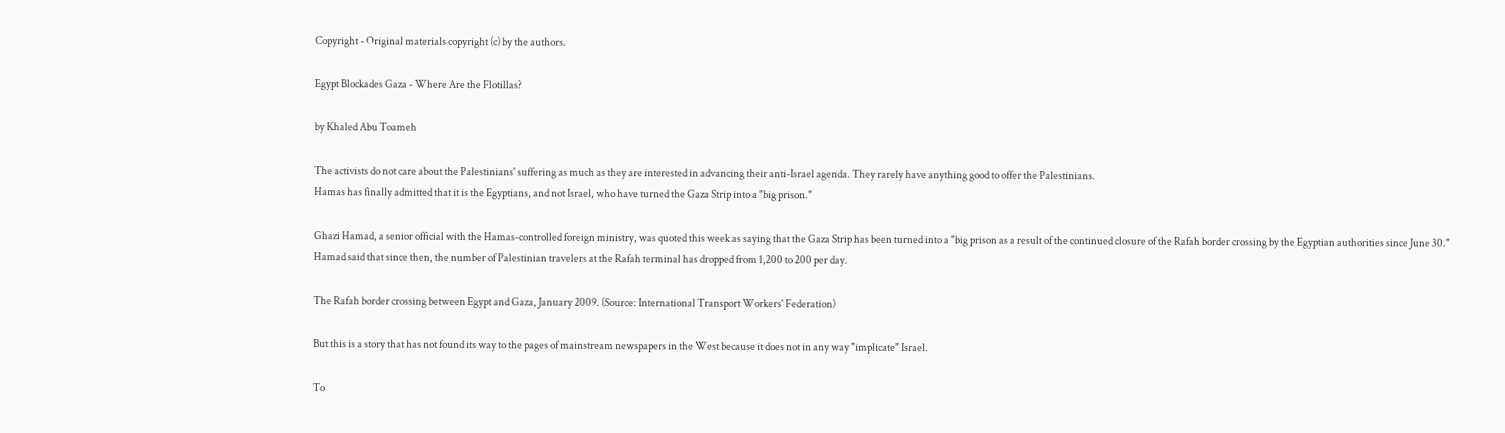Copyright - Original materials copyright (c) by the authors.

Egypt Blockades Gaza - Where Are the Flotillas?

by Khaled Abu Toameh

The activists do not care about the Palestinians' suffering as much as they are interested in advancing their anti-Israel agenda. They rarely have anything good to offer the Palestinians.
Hamas has finally admitted that it is the Egyptians, and not Israel, who have turned the Gaza Strip into a "big prison."

Ghazi Hamad, a senior official with the Hamas-controlled foreign ministry, was quoted this week as saying that the Gaza Strip has been turned into a "big prison as a result of the continued closure of the Rafah border crossing by the Egyptian authorities since June 30."
Hamad said that since then, the number of Palestinian travelers at the Rafah terminal has dropped from 1,200 to 200 per day.

The Rafah border crossing between Egypt and Gaza, January 2009. (Source: International Transport Workers' Federation)

But this is a story that has not found its way to the pages of mainstream newspapers in the West because it does not in any way "implicate" Israel.

To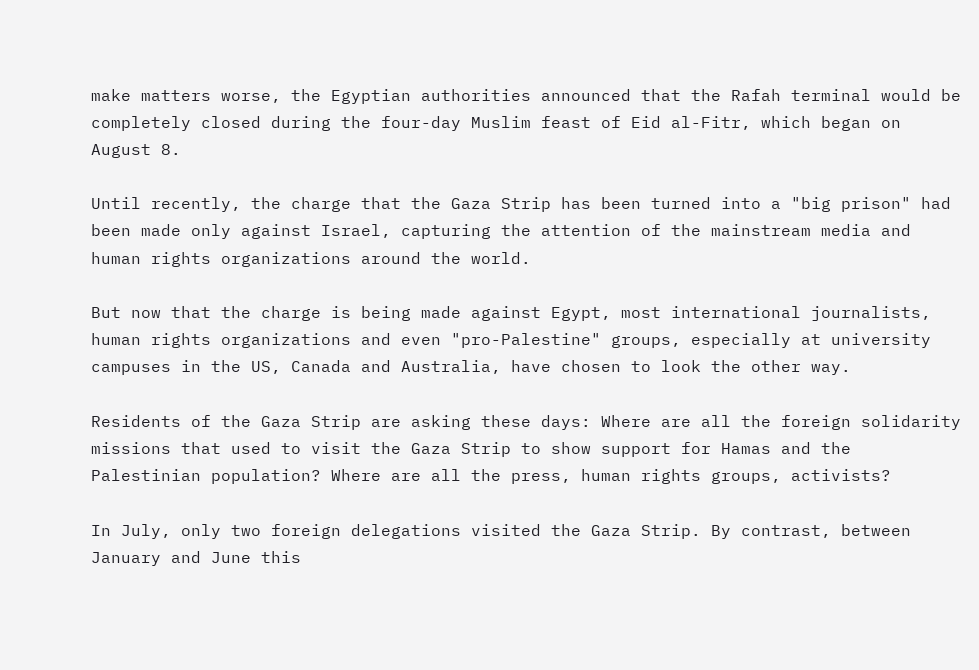make matters worse, the Egyptian authorities announced that the Rafah terminal would be completely closed during the four-day Muslim feast of Eid al-Fitr, which began on August 8.

Until recently, the charge that the Gaza Strip has been turned into a "big prison" had been made only against Israel, capturing the attention of the mainstream media and human rights organizations around the world.

But now that the charge is being made against Egypt, most international journalists, human rights organizations and even "pro-Palestine" groups, especially at university campuses in the US, Canada and Australia, have chosen to look the other way.

Residents of the Gaza Strip are asking these days: Where are all the foreign solidarity missions that used to visit the Gaza Strip to show support for Hamas and the Palestinian population? Where are all the press, human rights groups, activists?

In July, only two foreign delegations visited the Gaza Strip. By contrast, between January and June this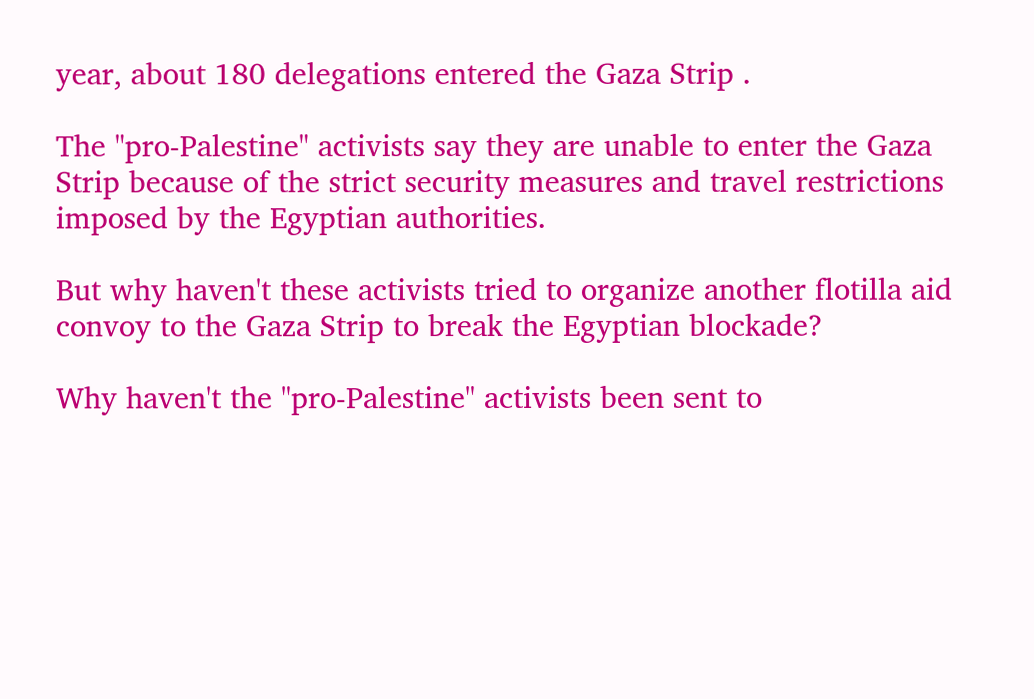year, about 180 delegations entered the Gaza Strip .

The "pro-Palestine" activists say they are unable to enter the Gaza Strip because of the strict security measures and travel restrictions imposed by the Egyptian authorities.

But why haven't these activists tried to organize another flotilla aid convoy to the Gaza Strip to break the Egyptian blockade?

Why haven't the "pro-Palestine" activists been sent to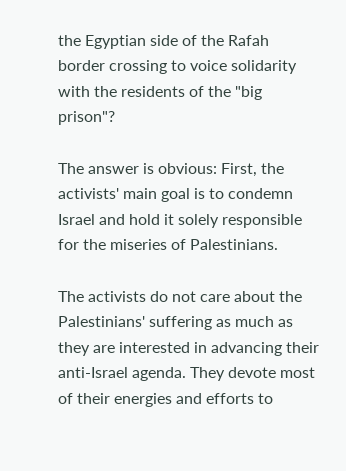the Egyptian side of the Rafah border crossing to voice solidarity with the residents of the "big prison"?

The answer is obvious: First, the activists' main goal is to condemn Israel and hold it solely responsible for the miseries of Palestinians.

The activists do not care about the Palestinians' suffering as much as they are interested in advancing their anti-Israel agenda. They devote most of their energies and efforts to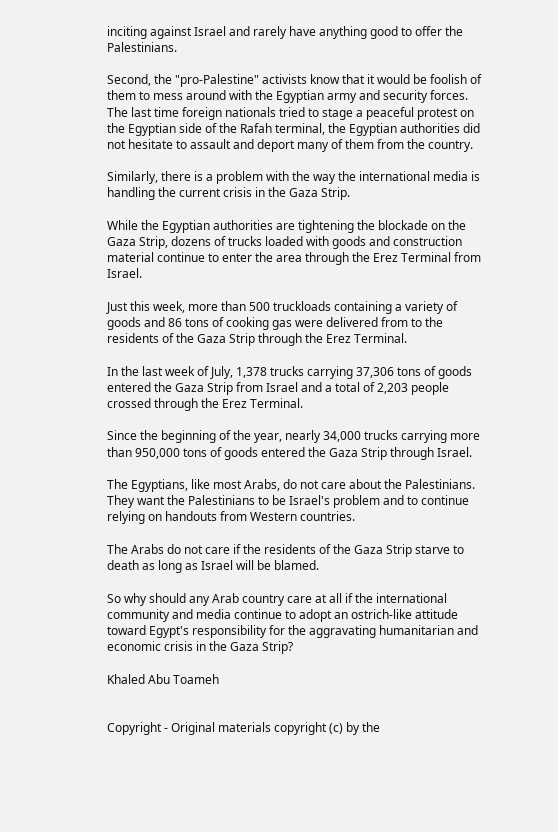inciting against Israel and rarely have anything good to offer the Palestinians.

Second, the "pro-Palestine" activists know that it would be foolish of them to mess around with the Egyptian army and security forces. The last time foreign nationals tried to stage a peaceful protest on the Egyptian side of the Rafah terminal, the Egyptian authorities did not hesitate to assault and deport many of them from the country.

Similarly, there is a problem with the way the international media is handling the current crisis in the Gaza Strip.

While the Egyptian authorities are tightening the blockade on the Gaza Strip, dozens of trucks loaded with goods and construction material continue to enter the area through the Erez Terminal from Israel.

Just this week, more than 500 truckloads containing a variety of goods and 86 tons of cooking gas were delivered from to the residents of the Gaza Strip through the Erez Terminal.

In the last week of July, 1,378 trucks carrying 37,306 tons of goods entered the Gaza Strip from Israel and a total of 2,203 people crossed through the Erez Terminal.

Since the beginning of the year, nearly 34,000 trucks carrying more than 950,000 tons of goods entered the Gaza Strip through Israel.

The Egyptians, like most Arabs, do not care about the Palestinians. They want the Palestinians to be Israel's problem and to continue relying on handouts from Western countries.

The Arabs do not care if the residents of the Gaza Strip starve to death as long as Israel will be blamed.

So why should any Arab country care at all if the international community and media continue to adopt an ostrich-like attitude toward Egypt's responsibility for the aggravating humanitarian and economic crisis in the Gaza Strip?

Khaled Abu Toameh


Copyright - Original materials copyright (c) by the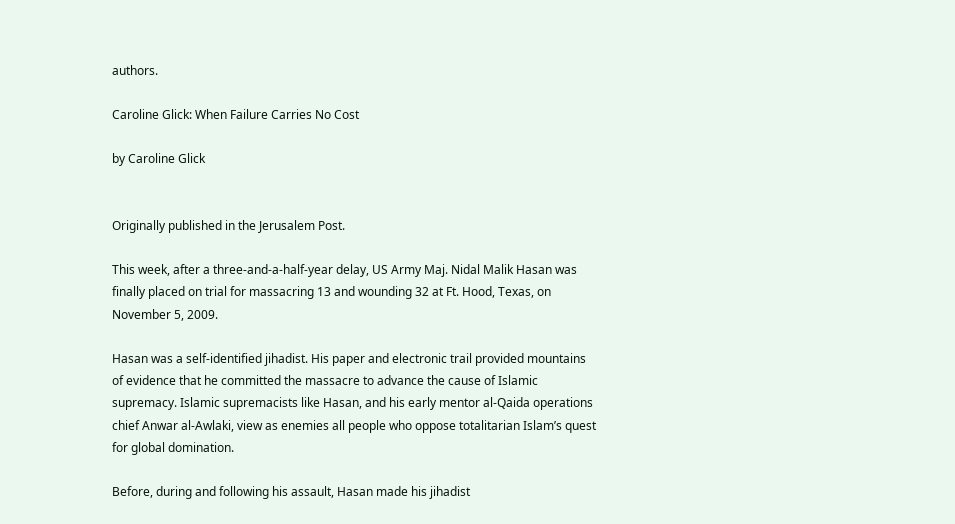authors.

Caroline Glick: When Failure Carries No Cost

by Caroline Glick


Originally published in the Jerusalem Post.

This week, after a three-and-a-half-year delay, US Army Maj. Nidal Malik Hasan was finally placed on trial for massacring 13 and wounding 32 at Ft. Hood, Texas, on November 5, 2009.

Hasan was a self-identified jihadist. His paper and electronic trail provided mountains of evidence that he committed the massacre to advance the cause of Islamic supremacy. Islamic supremacists like Hasan, and his early mentor al-Qaida operations chief Anwar al-Awlaki, view as enemies all people who oppose totalitarian Islam’s quest for global domination.

Before, during and following his assault, Hasan made his jihadist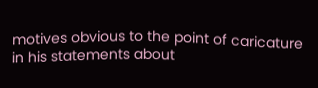motives obvious to the point of caricature in his statements about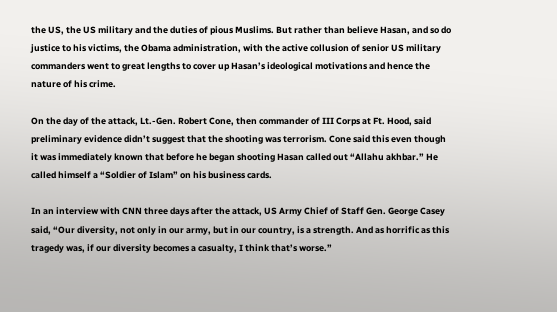the US, the US military and the duties of pious Muslims. But rather than believe Hasan, and so do justice to his victims, the Obama administration, with the active collusion of senior US military commanders went to great lengths to cover up Hasan’s ideological motivations and hence the nature of his crime.

On the day of the attack, Lt.-Gen. Robert Cone, then commander of III Corps at Ft. Hood, said preliminary evidence didn’t suggest that the shooting was terrorism. Cone said this even though it was immediately known that before he began shooting Hasan called out “Allahu akhbar.” He called himself a “Soldier of Islam” on his business cards.

In an interview with CNN three days after the attack, US Army Chief of Staff Gen. George Casey said, “Our diversity, not only in our army, but in our country, is a strength. And as horrific as this tragedy was, if our diversity becomes a casualty, I think that’s worse.”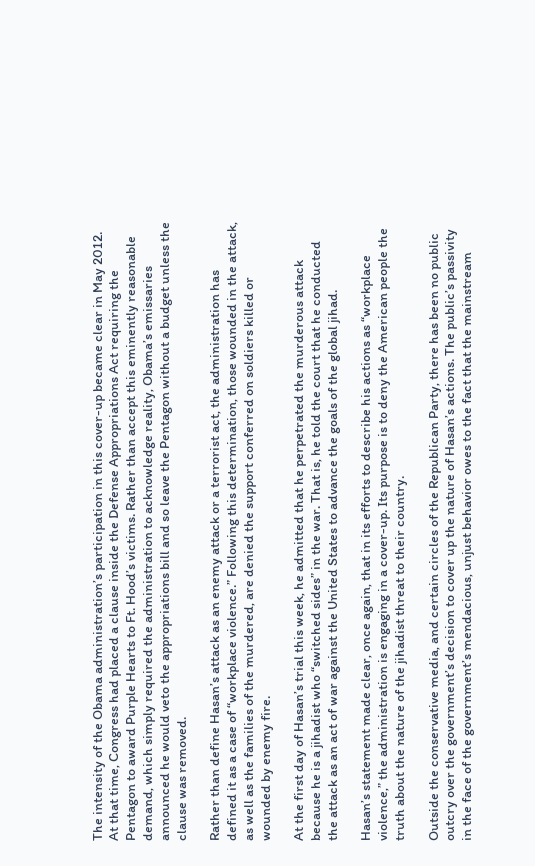The intensity of the Obama administration’s participation in this cover-up became clear in May 2012. At that time, Congress had placed a clause inside the Defense Appropriations Act requiring the Pentagon to award Purple Hearts to Ft. Hood’s victims. Rather than accept this eminently reasonable demand, which simply required the administration to acknowledge reality, Obama’s emissaries announced he would veto the appropriations bill and so leave the Pentagon without a budget unless the clause was removed.

Rather than define Hasan’s attack as an enemy attack or a terrorist act, the administration has defined it as a case of “workplace violence.” Following this determination, those wounded in the attack, as well as the families of the murdered, are denied the support conferred on soldiers killed or wounded by enemy fire.

At the first day of Hasan’s trial this week, he admitted that he perpetrated the murderous attack because he is a jihadist who “switched sides” in the war. That is, he told the court that he conducted the attack as an act of war against the United States to advance the goals of the global jihad.

Hasan’s statement made clear, once again, that in its efforts to describe his actions as “workplace violence,” the administration is engaging in a cover-up. Its purpose is to deny the American people the truth about the nature of the jihadist threat to their country.

Outside the conservative media, and certain circles of the Republican Party, there has been no public outcry over the government’s decision to cover up the nature of Hasan’s actions. The public’s passivity in the face of the government’s mendacious, unjust behavior owes to the fact that the mainstream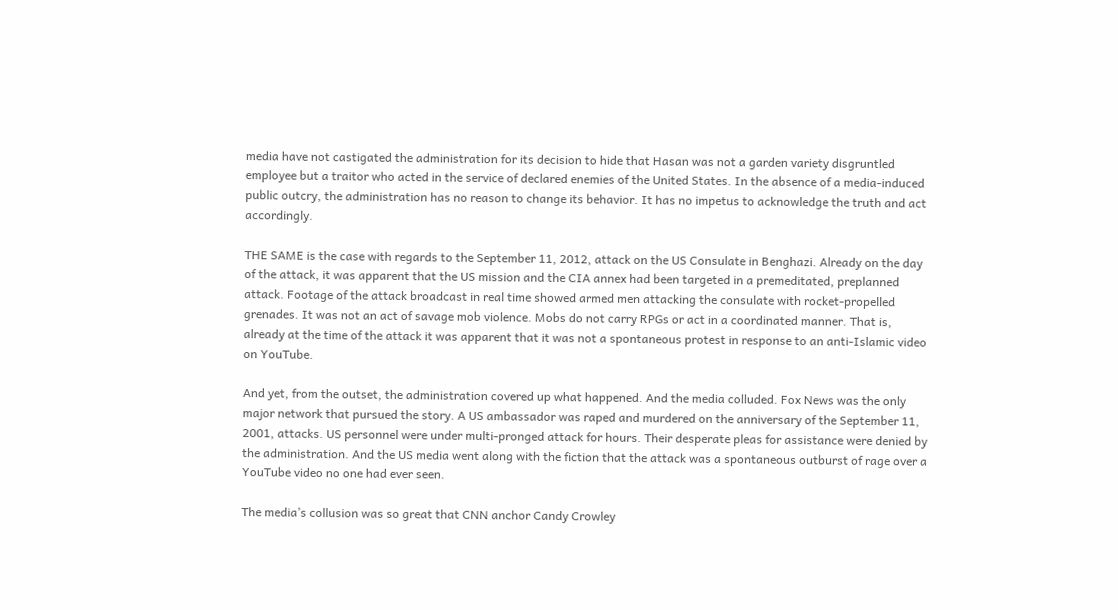media have not castigated the administration for its decision to hide that Hasan was not a garden variety disgruntled employee but a traitor who acted in the service of declared enemies of the United States. In the absence of a media-induced public outcry, the administration has no reason to change its behavior. It has no impetus to acknowledge the truth and act accordingly.

THE SAME is the case with regards to the September 11, 2012, attack on the US Consulate in Benghazi. Already on the day of the attack, it was apparent that the US mission and the CIA annex had been targeted in a premeditated, preplanned attack. Footage of the attack broadcast in real time showed armed men attacking the consulate with rocket-propelled grenades. It was not an act of savage mob violence. Mobs do not carry RPGs or act in a coordinated manner. That is, already at the time of the attack it was apparent that it was not a spontaneous protest in response to an anti-Islamic video on YouTube.

And yet, from the outset, the administration covered up what happened. And the media colluded. Fox News was the only major network that pursued the story. A US ambassador was raped and murdered on the anniversary of the September 11, 2001, attacks. US personnel were under multi-pronged attack for hours. Their desperate pleas for assistance were denied by the administration. And the US media went along with the fiction that the attack was a spontaneous outburst of rage over a YouTube video no one had ever seen.

The media’s collusion was so great that CNN anchor Candy Crowley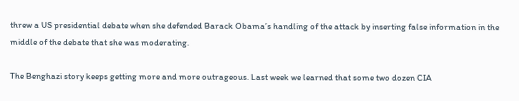threw a US presidential debate when she defended Barack Obama’s handling of the attack by inserting false information in the middle of the debate that she was moderating.

The Benghazi story keeps getting more and more outrageous. Last week we learned that some two dozen CIA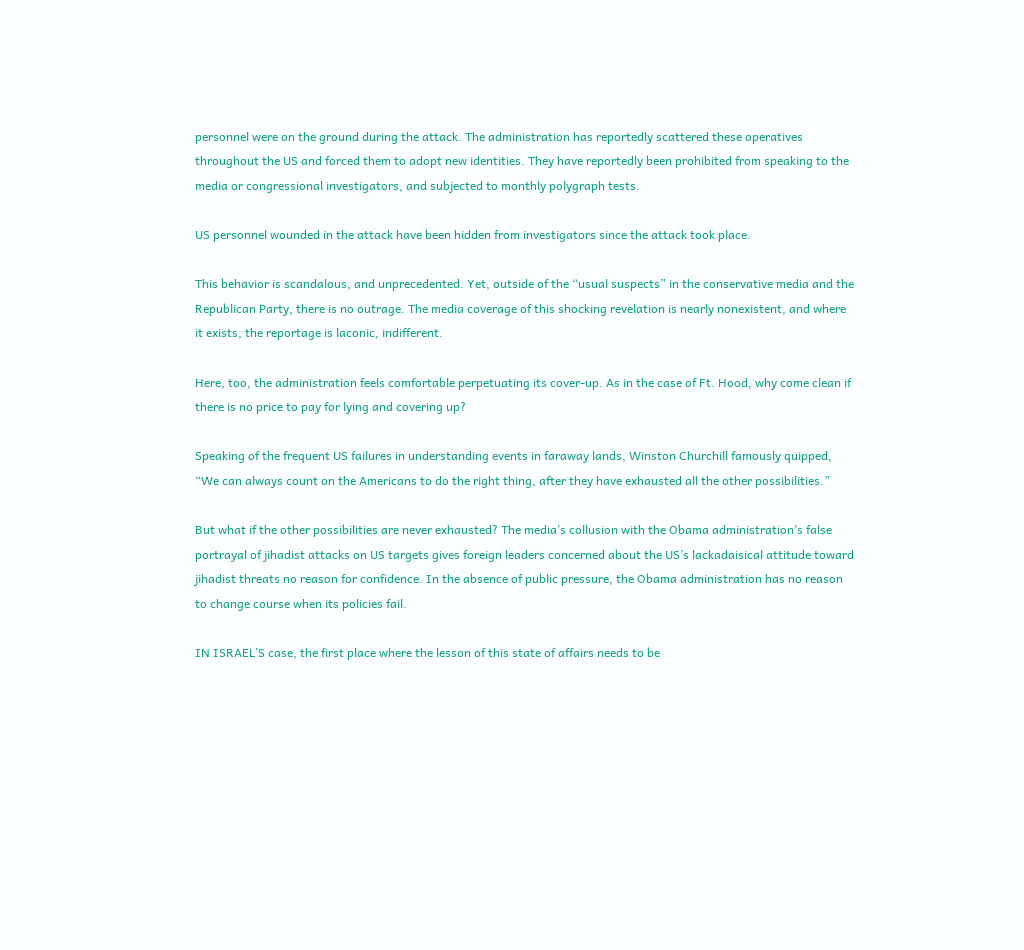personnel were on the ground during the attack. The administration has reportedly scattered these operatives throughout the US and forced them to adopt new identities. They have reportedly been prohibited from speaking to the media or congressional investigators, and subjected to monthly polygraph tests.

US personnel wounded in the attack have been hidden from investigators since the attack took place.

This behavior is scandalous, and unprecedented. Yet, outside of the “usual suspects” in the conservative media and the Republican Party, there is no outrage. The media coverage of this shocking revelation is nearly nonexistent, and where it exists, the reportage is laconic, indifferent.

Here, too, the administration feels comfortable perpetuating its cover-up. As in the case of Ft. Hood, why come clean if there is no price to pay for lying and covering up?

Speaking of the frequent US failures in understanding events in faraway lands, Winston Churchill famously quipped, “We can always count on the Americans to do the right thing, after they have exhausted all the other possibilities.”

But what if the other possibilities are never exhausted? The media’s collusion with the Obama administration’s false portrayal of jihadist attacks on US targets gives foreign leaders concerned about the US’s lackadaisical attitude toward jihadist threats no reason for confidence. In the absence of public pressure, the Obama administration has no reason to change course when its policies fail.

IN ISRAEL’S case, the first place where the lesson of this state of affairs needs to be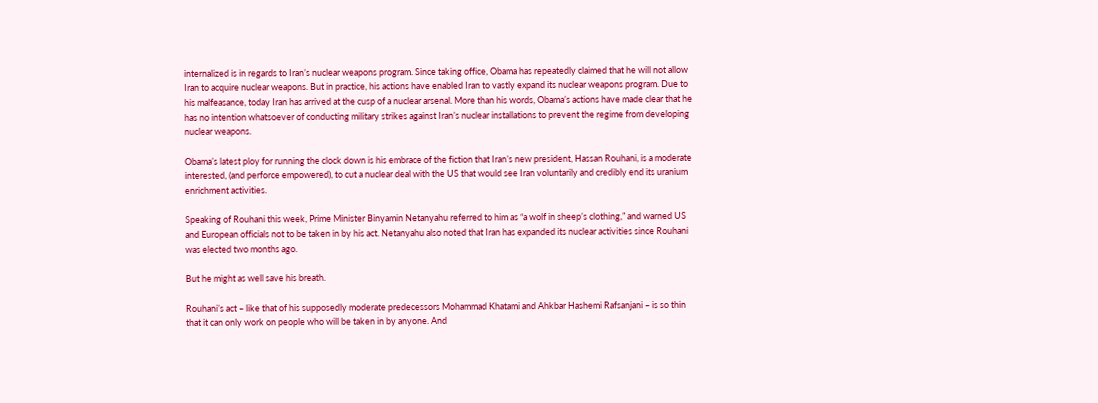internalized is in regards to Iran’s nuclear weapons program. Since taking office, Obama has repeatedly claimed that he will not allow Iran to acquire nuclear weapons. But in practice, his actions have enabled Iran to vastly expand its nuclear weapons program. Due to his malfeasance, today Iran has arrived at the cusp of a nuclear arsenal. More than his words, Obama’s actions have made clear that he has no intention whatsoever of conducting military strikes against Iran’s nuclear installations to prevent the regime from developing nuclear weapons.

Obama’s latest ploy for running the clock down is his embrace of the fiction that Iran’s new president, Hassan Rouhani, is a moderate interested, (and perforce empowered), to cut a nuclear deal with the US that would see Iran voluntarily and credibly end its uranium enrichment activities.

Speaking of Rouhani this week, Prime Minister Binyamin Netanyahu referred to him as “a wolf in sheep’s clothing,” and warned US and European officials not to be taken in by his act. Netanyahu also noted that Iran has expanded its nuclear activities since Rouhani was elected two months ago.

But he might as well save his breath.

Rouhani’s act – like that of his supposedly moderate predecessors Mohammad Khatami and Ahkbar Hashemi Rafsanjani – is so thin that it can only work on people who will be taken in by anyone. And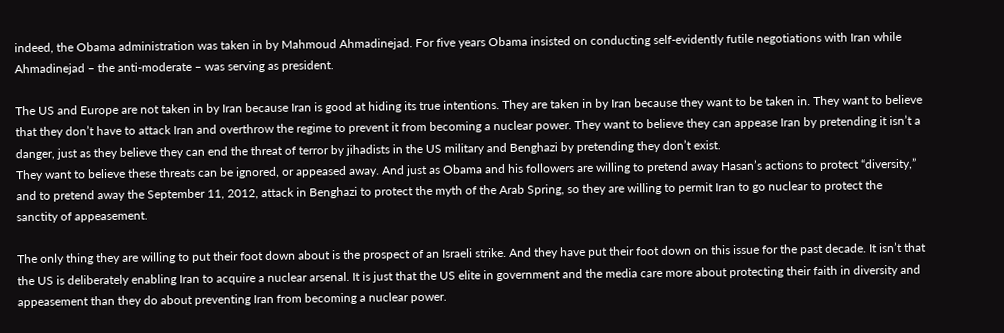indeed, the Obama administration was taken in by Mahmoud Ahmadinejad. For five years Obama insisted on conducting self-evidently futile negotiations with Iran while Ahmadinejad – the anti-moderate – was serving as president.

The US and Europe are not taken in by Iran because Iran is good at hiding its true intentions. They are taken in by Iran because they want to be taken in. They want to believe that they don’t have to attack Iran and overthrow the regime to prevent it from becoming a nuclear power. They want to believe they can appease Iran by pretending it isn’t a danger, just as they believe they can end the threat of terror by jihadists in the US military and Benghazi by pretending they don’t exist.
They want to believe these threats can be ignored, or appeased away. And just as Obama and his followers are willing to pretend away Hasan’s actions to protect “diversity,” and to pretend away the September 11, 2012, attack in Benghazi to protect the myth of the Arab Spring, so they are willing to permit Iran to go nuclear to protect the sanctity of appeasement.

The only thing they are willing to put their foot down about is the prospect of an Israeli strike. And they have put their foot down on this issue for the past decade. It isn’t that the US is deliberately enabling Iran to acquire a nuclear arsenal. It is just that the US elite in government and the media care more about protecting their faith in diversity and appeasement than they do about preventing Iran from becoming a nuclear power.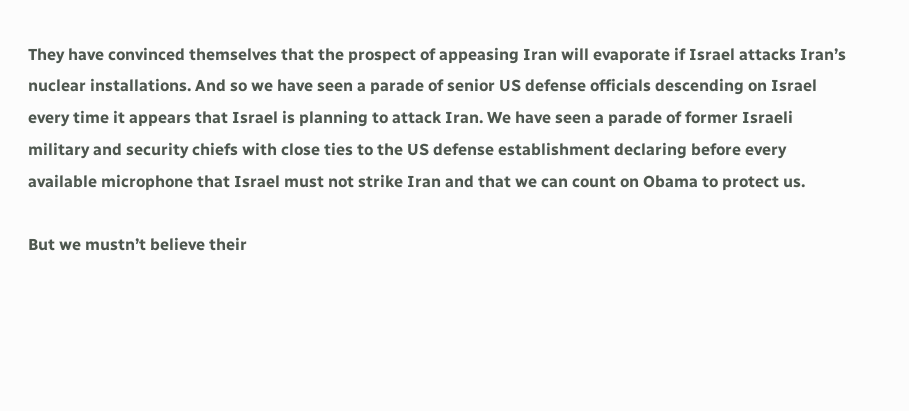They have convinced themselves that the prospect of appeasing Iran will evaporate if Israel attacks Iran’s nuclear installations. And so we have seen a parade of senior US defense officials descending on Israel every time it appears that Israel is planning to attack Iran. We have seen a parade of former Israeli military and security chiefs with close ties to the US defense establishment declaring before every available microphone that Israel must not strike Iran and that we can count on Obama to protect us.

But we mustn’t believe their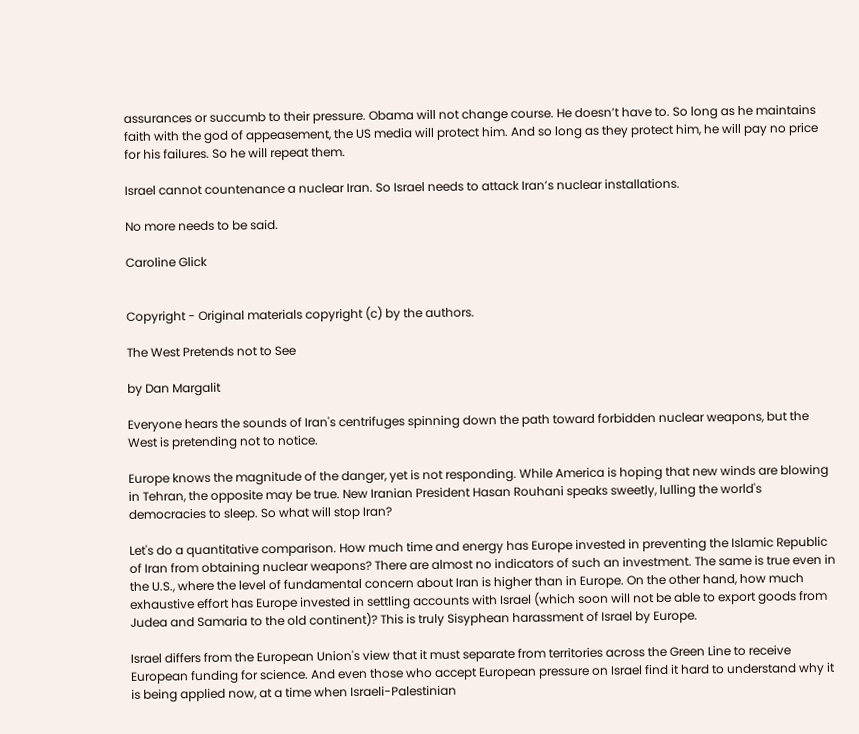assurances or succumb to their pressure. Obama will not change course. He doesn’t have to. So long as he maintains faith with the god of appeasement, the US media will protect him. And so long as they protect him, he will pay no price for his failures. So he will repeat them.

Israel cannot countenance a nuclear Iran. So Israel needs to attack Iran’s nuclear installations.

No more needs to be said.

Caroline Glick


Copyright - Original materials copyright (c) by the authors.

The West Pretends not to See

by Dan Margalit

Everyone hears the sounds of Iran's centrifuges spinning down the path toward forbidden nuclear weapons, but the West is pretending not to notice.

Europe knows the magnitude of the danger, yet is not responding. While America is hoping that new winds are blowing in Tehran, the opposite may be true. New Iranian President Hasan Rouhani speaks sweetly, lulling the world's democracies to sleep. So what will stop Iran?

Let's do a quantitative comparison. How much time and energy has Europe invested in preventing the Islamic Republic of Iran from obtaining nuclear weapons? There are almost no indicators of such an investment. The same is true even in the U.S., where the level of fundamental concern about Iran is higher than in Europe. On the other hand, how much exhaustive effort has Europe invested in settling accounts with Israel (which soon will not be able to export goods from Judea and Samaria to the old continent)? This is truly Sisyphean harassment of Israel by Europe.

Israel differs from the European Union's view that it must separate from territories across the Green Line to receive European funding for science. And even those who accept European pressure on Israel find it hard to understand why it is being applied now, at a time when Israeli-Palestinian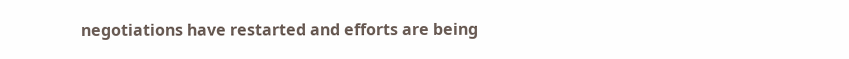negotiations have restarted and efforts are being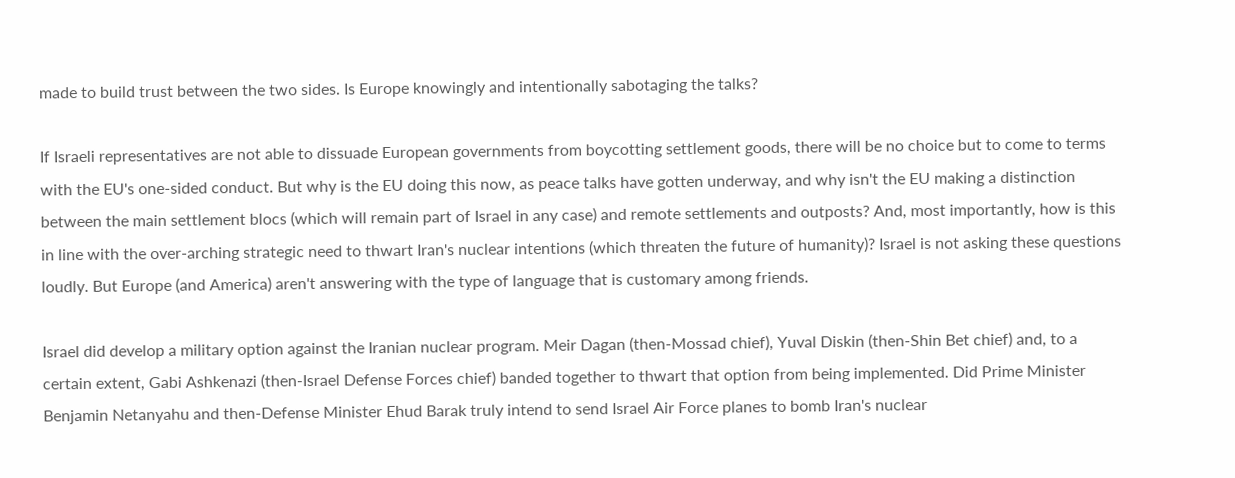made to build trust between the two sides. Is Europe knowingly and intentionally sabotaging the talks?

If Israeli representatives are not able to dissuade European governments from boycotting settlement goods, there will be no choice but to come to terms with the EU's one-sided conduct. But why is the EU doing this now, as peace talks have gotten underway, and why isn't the EU making a distinction between the main settlement blocs (which will remain part of Israel in any case) and remote settlements and outposts? And, most importantly, how is this in line with the over-arching strategic need to thwart Iran's nuclear intentions (which threaten the future of humanity)? Israel is not asking these questions loudly. But Europe (and America) aren't answering with the type of language that is customary among friends.

Israel did develop a military option against the Iranian nuclear program. Meir Dagan (then-Mossad chief), Yuval Diskin (then-Shin Bet chief) and, to a certain extent, Gabi Ashkenazi (then-Israel Defense Forces chief) banded together to thwart that option from being implemented. Did Prime Minister Benjamin Netanyahu and then-Defense Minister Ehud Barak truly intend to send Israel Air Force planes to bomb Iran's nuclear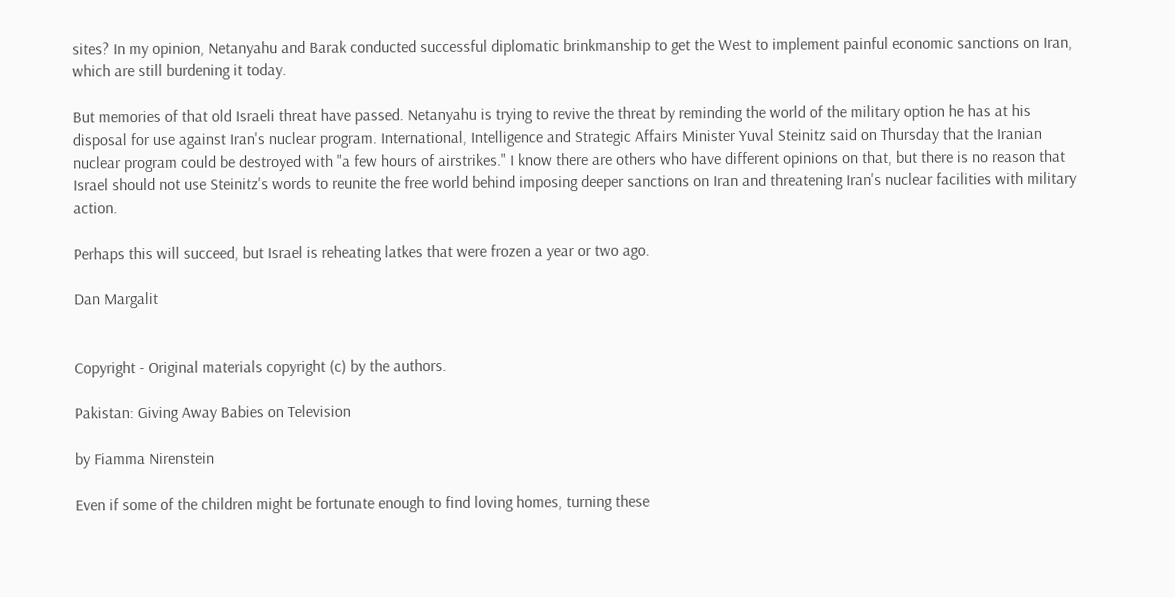sites? In my opinion, Netanyahu and Barak conducted successful diplomatic brinkmanship to get the West to implement painful economic sanctions on Iran, which are still burdening it today.

But memories of that old Israeli threat have passed. Netanyahu is trying to revive the threat by reminding the world of the military option he has at his disposal for use against Iran's nuclear program. International, Intelligence and Strategic Affairs Minister Yuval Steinitz said on Thursday that the Iranian nuclear program could be destroyed with "a few hours of airstrikes." I know there are others who have different opinions on that, but there is no reason that Israel should not use Steinitz's words to reunite the free world behind imposing deeper sanctions on Iran and threatening Iran's nuclear facilities with military action.

Perhaps this will succeed, but Israel is reheating latkes that were frozen a year or two ago.

Dan Margalit


Copyright - Original materials copyright (c) by the authors.

Pakistan: Giving Away Babies on Television

by Fiamma Nirenstein

Even if some of the children might be fortunate enough to find loving homes, turning these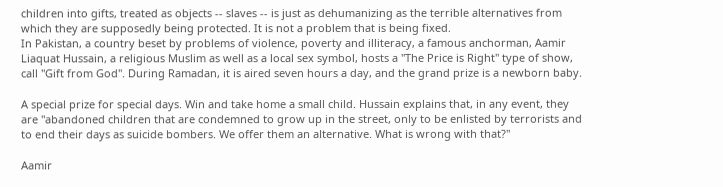children into gifts, treated as objects -- slaves -- is just as dehumanizing as the terrible alternatives from which they are supposedly being protected. It is not a problem that is being fixed.
In Pakistan, a country beset by problems of violence, poverty and illiteracy, a famous anchorman, Aamir Liaquat Hussain, a religious Muslim as well as a local sex symbol, hosts a "The Price is Right" type of show, call "Gift from God". During Ramadan, it is aired seven hours a day, and the grand prize is a newborn baby.

A special prize for special days. Win and take home a small child. Hussain explains that, in any event, they are "abandoned children that are condemned to grow up in the street, only to be enlisted by terrorists and to end their days as suicide bombers. We offer them an alternative. What is wrong with that?"

Aamir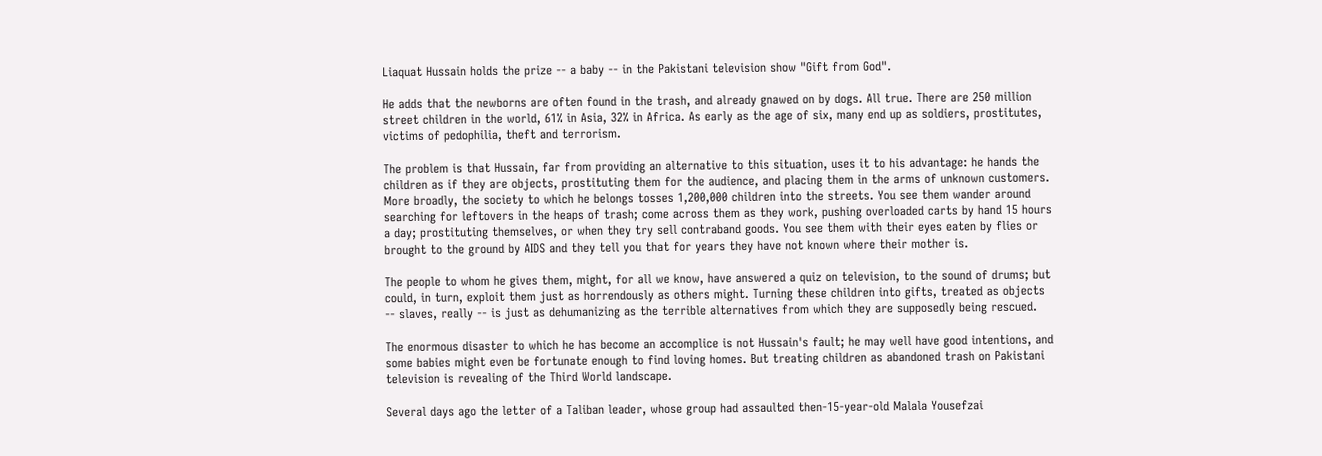Liaquat Hussain holds the prize -- a baby -- in the Pakistani television show "Gift from God".

He adds that the newborns are often found in the trash, and already gnawed on by dogs. All true. There are 250 million street children in the world, 61% in Asia, 32% in Africa. As early as the age of six, many end up as soldiers, prostitutes, victims of pedophilia, theft and terrorism.

The problem is that Hussain, far from providing an alternative to this situation, uses it to his advantage: he hands the children as if they are objects, prostituting them for the audience, and placing them in the arms of unknown customers. More broadly, the society to which he belongs tosses 1,200,000 children into the streets. You see them wander around searching for leftovers in the heaps of trash; come across them as they work, pushing overloaded carts by hand 15 hours a day; prostituting themselves, or when they try sell contraband goods. You see them with their eyes eaten by flies or brought to the ground by AIDS and they tell you that for years they have not known where their mother is.

The people to whom he gives them, might, for all we know, have answered a quiz on television, to the sound of drums; but could, in turn, exploit them just as horrendously as others might. Turning these children into gifts, treated as objects -- slaves, really -- is just as dehumanizing as the terrible alternatives from which they are supposedly being rescued.

The enormous disaster to which he has become an accomplice is not Hussain's fault; he may well have good intentions, and some babies might even be fortunate enough to find loving homes. But treating children as abandoned trash on Pakistani television is revealing of the Third World landscape.

Several days ago the letter of a Taliban leader, whose group had assaulted then-15-year-old Malala Yousefzai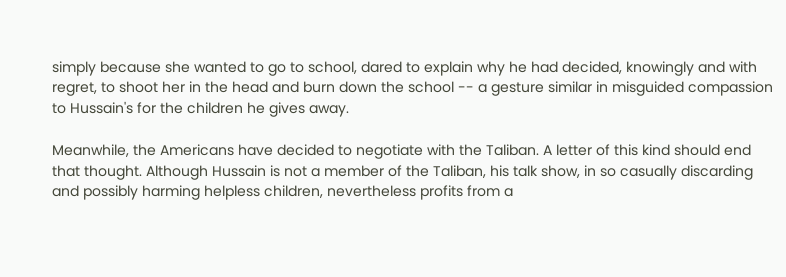simply because she wanted to go to school, dared to explain why he had decided, knowingly and with regret, to shoot her in the head and burn down the school -- a gesture similar in misguided compassion to Hussain's for the children he gives away.

Meanwhile, the Americans have decided to negotiate with the Taliban. A letter of this kind should end that thought. Although Hussain is not a member of the Taliban, his talk show, in so casually discarding and possibly harming helpless children, nevertheless profits from a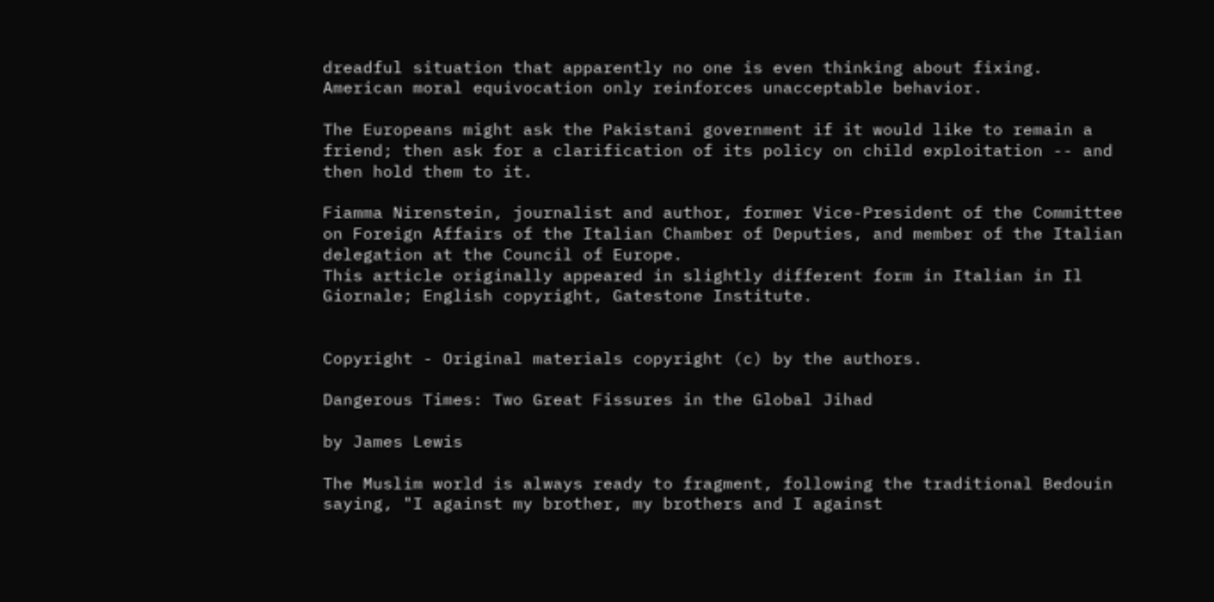dreadful situation that apparently no one is even thinking about fixing. American moral equivocation only reinforces unacceptable behavior.

The Europeans might ask the Pakistani government if it would like to remain a friend; then ask for a clarification of its policy on child exploitation -- and then hold them to it.

Fiamma Nirenstein, journalist and author, former Vice-President of the Committee on Foreign Affairs of the Italian Chamber of Deputies, and member of the Italian delegation at the Council of Europe.
This article originally appeared in slightly different form in Italian in Il Giornale; English copyright, Gatestone Institute.


Copyright - Original materials copyright (c) by the authors.

Dangerous Times: Two Great Fissures in the Global Jihad

by James Lewis

The Muslim world is always ready to fragment, following the traditional Bedouin saying, "I against my brother, my brothers and I against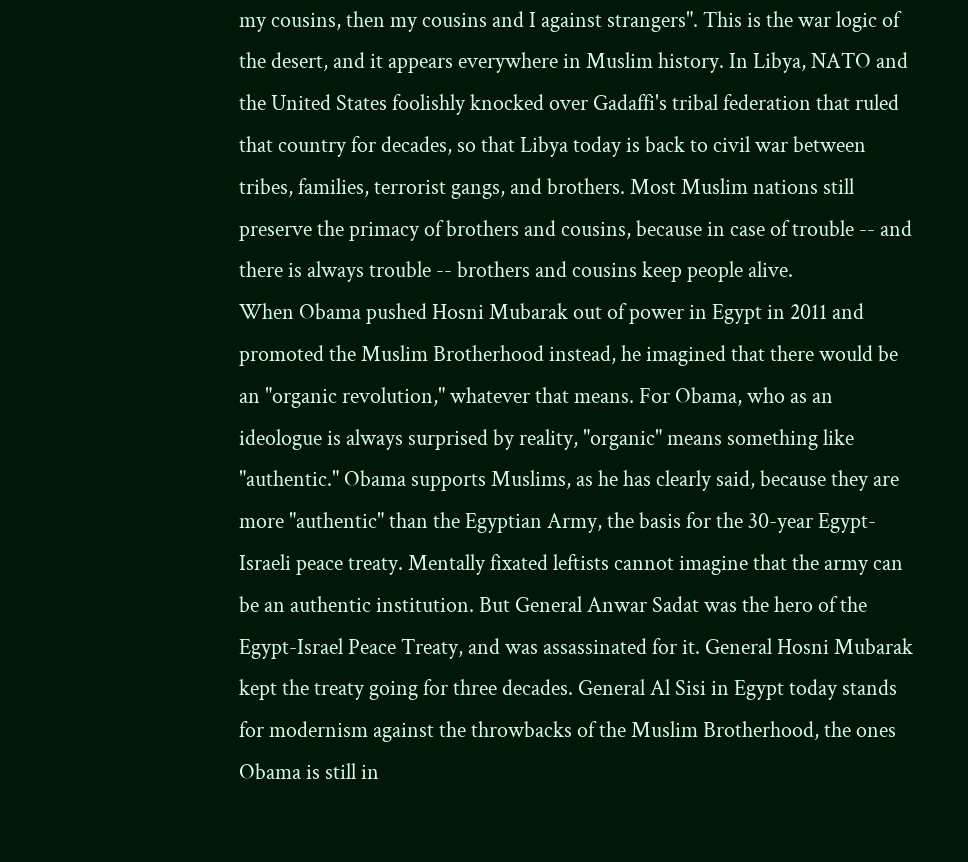my cousins, then my cousins and I against strangers". This is the war logic of the desert, and it appears everywhere in Muslim history. In Libya, NATO and the United States foolishly knocked over Gadaffi's tribal federation that ruled that country for decades, so that Libya today is back to civil war between tribes, families, terrorist gangs, and brothers. Most Muslim nations still preserve the primacy of brothers and cousins, because in case of trouble -- and there is always trouble -- brothers and cousins keep people alive.
When Obama pushed Hosni Mubarak out of power in Egypt in 2011 and promoted the Muslim Brotherhood instead, he imagined that there would be an "organic revolution," whatever that means. For Obama, who as an ideologue is always surprised by reality, "organic" means something like "authentic." Obama supports Muslims, as he has clearly said, because they are more "authentic" than the Egyptian Army, the basis for the 30-year Egypt-Israeli peace treaty. Mentally fixated leftists cannot imagine that the army can be an authentic institution. But General Anwar Sadat was the hero of the Egypt-Israel Peace Treaty, and was assassinated for it. General Hosni Mubarak kept the treaty going for three decades. General Al Sisi in Egypt today stands for modernism against the throwbacks of the Muslim Brotherhood, the ones Obama is still in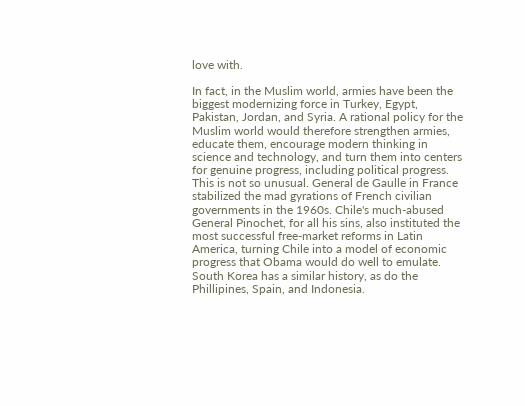love with.

In fact, in the Muslim world, armies have been the biggest modernizing force in Turkey, Egypt, Pakistan, Jordan, and Syria. A rational policy for the Muslim world would therefore strengthen armies, educate them, encourage modern thinking in science and technology, and turn them into centers for genuine progress, including political progress.
This is not so unusual. General de Gaulle in France stabilized the mad gyrations of French civilian governments in the 1960s. Chile's much-abused General Pinochet, for all his sins, also instituted the most successful free-market reforms in Latin America, turning Chile into a model of economic progress that Obama would do well to emulate. South Korea has a similar history, as do the Phillipines, Spain, and Indonesia.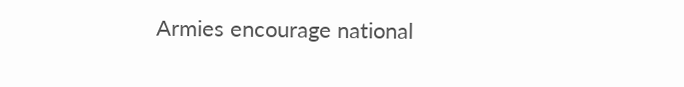Armies encourage national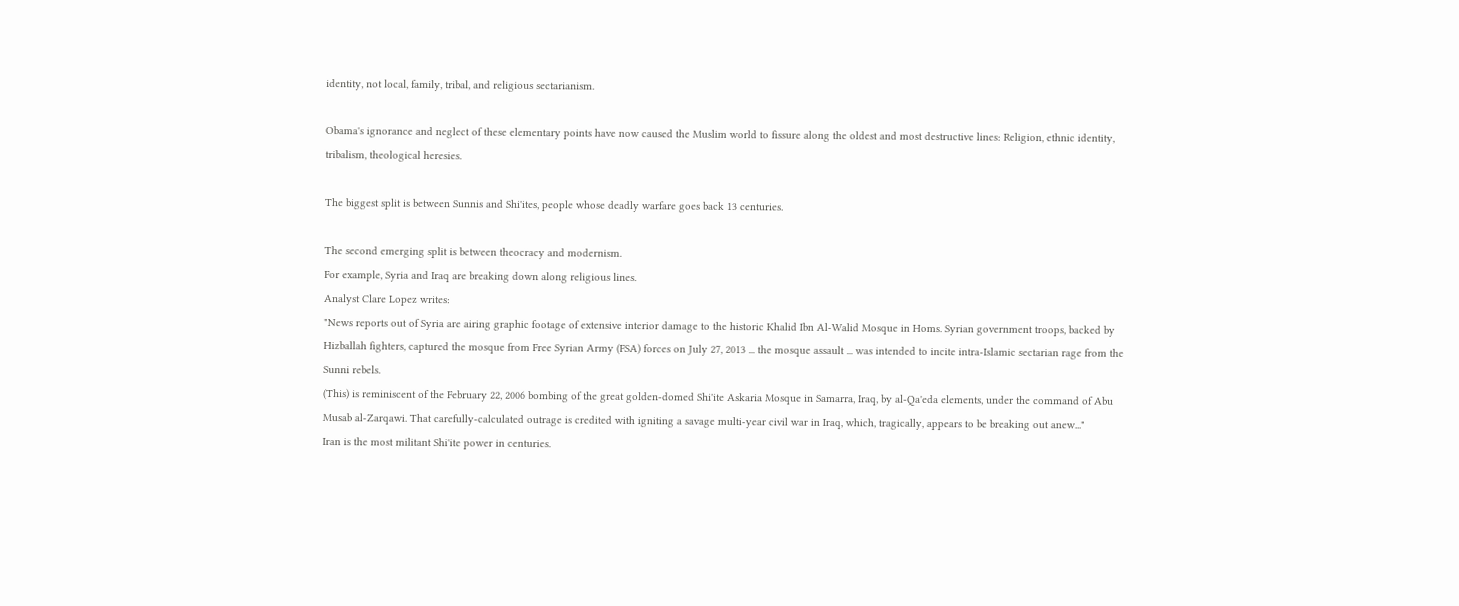identity, not local, family, tribal, and religious sectarianism.

Obama's ignorance and neglect of these elementary points have now caused the Muslim world to fissure along the oldest and most destructive lines: Religion, ethnic identity, tribalism, theological heresies.

The biggest split is between Sunnis and Shi'ites, people whose deadly warfare goes back 13 centuries.

The second emerging split is between theocracy and modernism.
For example, Syria and Iraq are breaking down along religious lines.
Analyst Clare Lopez writes:
"News reports out of Syria are airing graphic footage of extensive interior damage to the historic Khalid Ibn Al-Walid Mosque in Homs. Syrian government troops, backed by Hizballah fighters, captured the mosque from Free Syrian Army (FSA) forces on July 27, 2013 ... the mosque assault ... was intended to incite intra-Islamic sectarian rage from the Sunni rebels.
(This) is reminiscent of the February 22, 2006 bombing of the great golden-domed Shi'ite Askaria Mosque in Samarra, Iraq, by al-Qa'eda elements, under the command of Abu Musab al-Zarqawi. That carefully-calculated outrage is credited with igniting a savage multi-year civil war in Iraq, which, tragically, appears to be breaking out anew..."
Iran is the most militant Shi'ite power in centuries.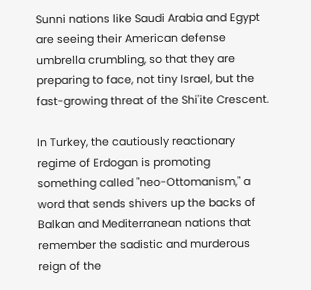Sunni nations like Saudi Arabia and Egypt are seeing their American defense umbrella crumbling, so that they are preparing to face, not tiny Israel, but the fast-growing threat of the Shi'ite Crescent.

In Turkey, the cautiously reactionary regime of Erdogan is promoting something called "neo-Ottomanism," a word that sends shivers up the backs of Balkan and Mediterranean nations that remember the sadistic and murderous reign of the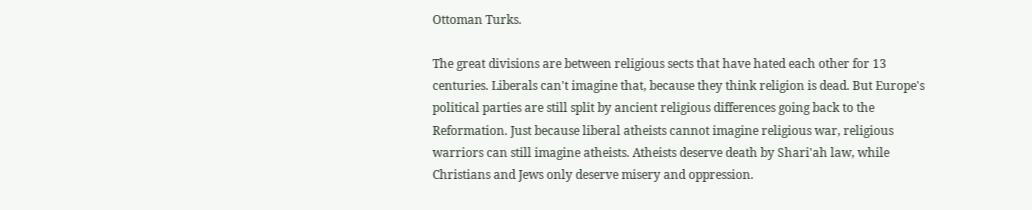Ottoman Turks.

The great divisions are between religious sects that have hated each other for 13 centuries. Liberals can't imagine that, because they think religion is dead. But Europe's political parties are still split by ancient religious differences going back to the Reformation. Just because liberal atheists cannot imagine religious war, religious warriors can still imagine atheists. Atheists deserve death by Shari'ah law, while Christians and Jews only deserve misery and oppression.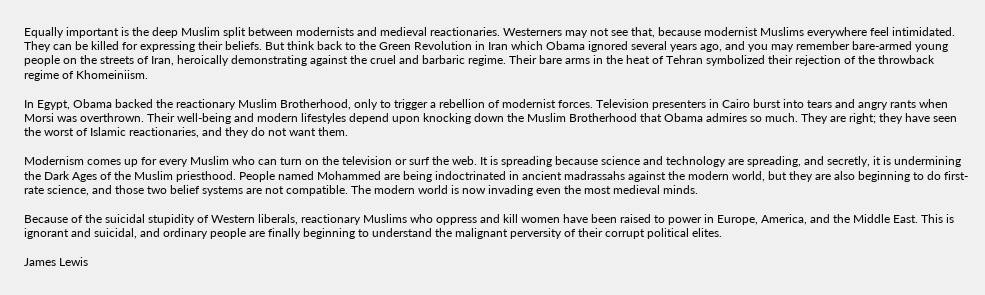Equally important is the deep Muslim split between modernists and medieval reactionaries. Westerners may not see that, because modernist Muslims everywhere feel intimidated. They can be killed for expressing their beliefs. But think back to the Green Revolution in Iran which Obama ignored several years ago, and you may remember bare-armed young people on the streets of Iran, heroically demonstrating against the cruel and barbaric regime. Their bare arms in the heat of Tehran symbolized their rejection of the throwback regime of Khomeiniism.

In Egypt, Obama backed the reactionary Muslim Brotherhood, only to trigger a rebellion of modernist forces. Television presenters in Cairo burst into tears and angry rants when Morsi was overthrown. Their well-being and modern lifestyles depend upon knocking down the Muslim Brotherhood that Obama admires so much. They are right; they have seen the worst of Islamic reactionaries, and they do not want them.

Modernism comes up for every Muslim who can turn on the television or surf the web. It is spreading because science and technology are spreading, and secretly, it is undermining the Dark Ages of the Muslim priesthood. People named Mohammed are being indoctrinated in ancient madrassahs against the modern world, but they are also beginning to do first-rate science, and those two belief systems are not compatible. The modern world is now invading even the most medieval minds.

Because of the suicidal stupidity of Western liberals, reactionary Muslims who oppress and kill women have been raised to power in Europe, America, and the Middle East. This is ignorant and suicidal, and ordinary people are finally beginning to understand the malignant perversity of their corrupt political elites.

James Lewis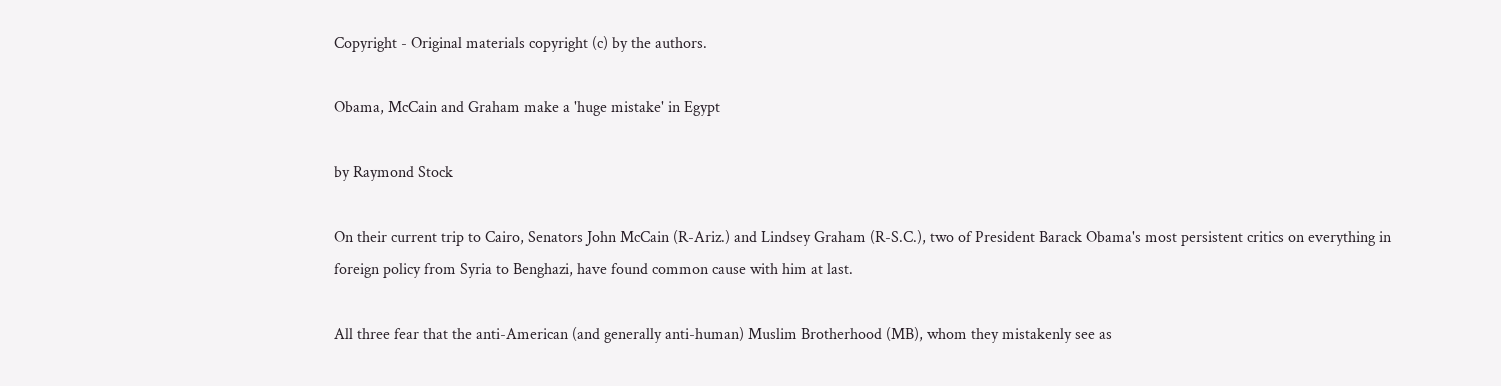Copyright - Original materials copyright (c) by the authors.

Obama, McCain and Graham make a 'huge mistake' in Egypt

by Raymond Stock

On their current trip to Cairo, Senators John McCain (R-Ariz.) and Lindsey Graham (R-S.C.), two of President Barack Obama's most persistent critics on everything in foreign policy from Syria to Benghazi, have found common cause with him at last.

All three fear that the anti-American (and generally anti-human) Muslim Brotherhood (MB), whom they mistakenly see as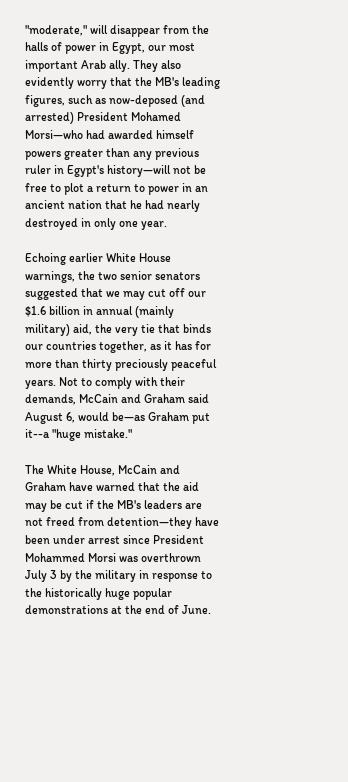"moderate," will disappear from the halls of power in Egypt, our most important Arab ally. They also evidently worry that the MB's leading figures, such as now-deposed (and arrested) President Mohamed Morsi—who had awarded himself powers greater than any previous ruler in Egypt's history—will not be free to plot a return to power in an ancient nation that he had nearly destroyed in only one year.

Echoing earlier White House warnings, the two senior senators suggested that we may cut off our $1.6 billion in annual (mainly military) aid, the very tie that binds our countries together, as it has for more than thirty preciously peaceful years. Not to comply with their demands, McCain and Graham said August 6, would be—as Graham put it--a "huge mistake."

The White House, McCain and Graham have warned that the aid may be cut if the MB's leaders are not freed from detention—they have been under arrest since President Mohammed Morsi was overthrown July 3 by the military in response to the historically huge popular demonstrations at the end of June.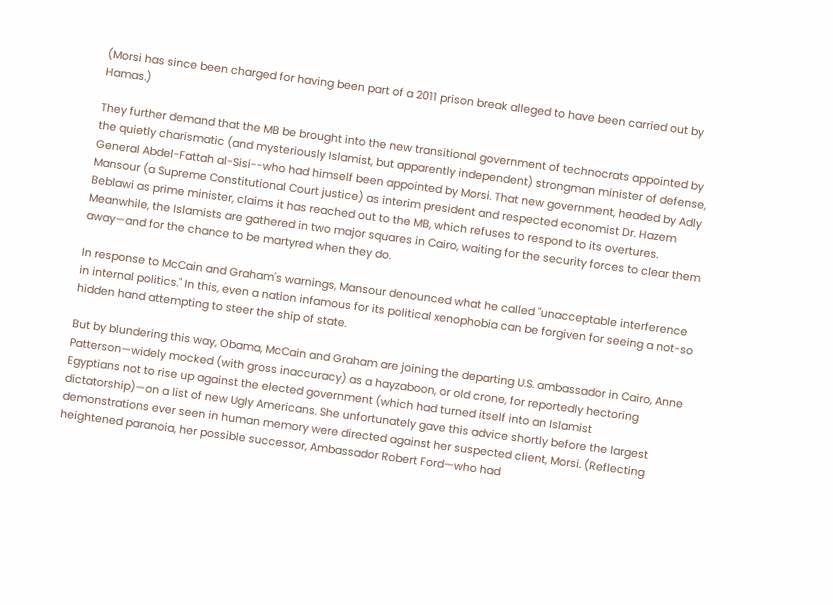(Morsi has since been charged for having been part of a 2011 prison break alleged to have been carried out by Hamas.)

They further demand that the MB be brought into the new transitional government of technocrats appointed by the quietly charismatic (and mysteriously Islamist, but apparently independent) strongman minister of defense, General Abdel-Fattah al-Sisi--who had himself been appointed by Morsi. That new government, headed by Adly Mansour (a Supreme Constitutional Court justice) as interim president and respected economist Dr. Hazem Beblawi as prime minister, claims it has reached out to the MB, which refuses to respond to its overtures. Meanwhile, the Islamists are gathered in two major squares in Cairo, waiting for the security forces to clear them away—and for the chance to be martyred when they do.

In response to McCain and Graham's warnings, Mansour denounced what he called "unacceptable interference in internal politics." In this, even a nation infamous for its political xenophobia can be forgiven for seeing a not-so hidden hand attempting to steer the ship of state.

But by blundering this way, Obama, McCain and Graham are joining the departing U.S. ambassador in Cairo, Anne Patterson—widely mocked (with gross inaccuracy) as a hayzaboon, or old crone, for reportedly hectoring Egyptians not to rise up against the elected government (which had turned itself into an Islamist dictatorship)—on a list of new Ugly Americans. She unfortunately gave this advice shortly before the largest demonstrations ever seen in human memory were directed against her suspected client, Morsi. (Reflecting heightened paranoia, her possible successor, Ambassador Robert Ford—who had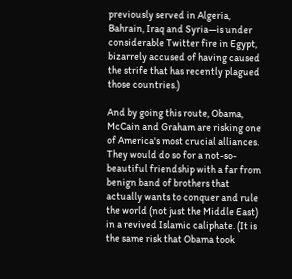previously served in Algeria, Bahrain, Iraq and Syria—is under considerable Twitter fire in Egypt, bizarrely accused of having caused the strife that has recently plagued those countries.)

And by going this route, Obama, McCain and Graham are risking one of America's most crucial alliances. They would do so for a not-so-beautiful friendship with a far from benign band of brothers that actually wants to conquer and rule the world (not just the Middle East) in a revived Islamic caliphate. (It is the same risk that Obama took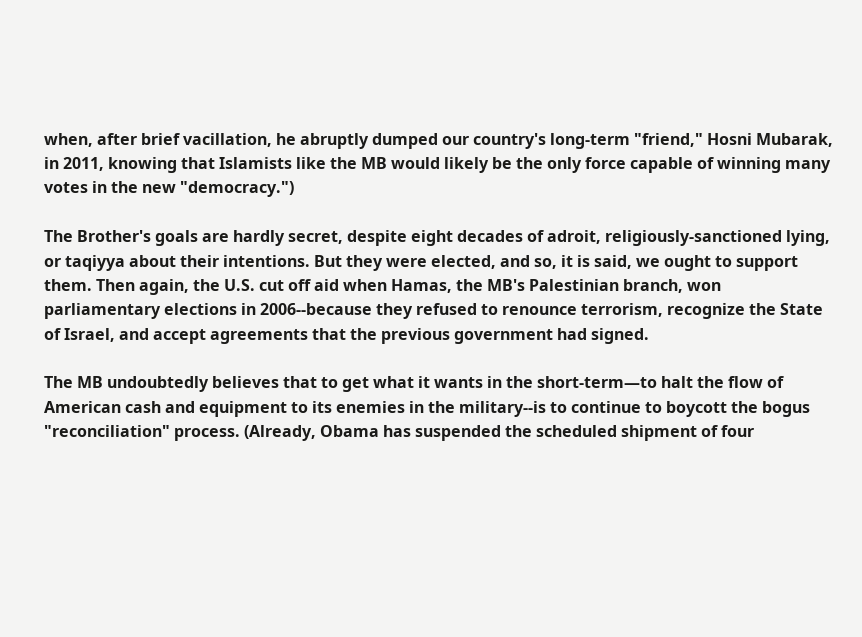when, after brief vacillation, he abruptly dumped our country's long-term "friend," Hosni Mubarak, in 2011, knowing that Islamists like the MB would likely be the only force capable of winning many votes in the new "democracy.")

The Brother's goals are hardly secret, despite eight decades of adroit, religiously-sanctioned lying, or taqiyya about their intentions. But they were elected, and so, it is said, we ought to support them. Then again, the U.S. cut off aid when Hamas, the MB's Palestinian branch, won parliamentary elections in 2006--because they refused to renounce terrorism, recognize the State of Israel, and accept agreements that the previous government had signed.

The MB undoubtedly believes that to get what it wants in the short-term—to halt the flow of American cash and equipment to its enemies in the military--is to continue to boycott the bogus "reconciliation" process. (Already, Obama has suspended the scheduled shipment of four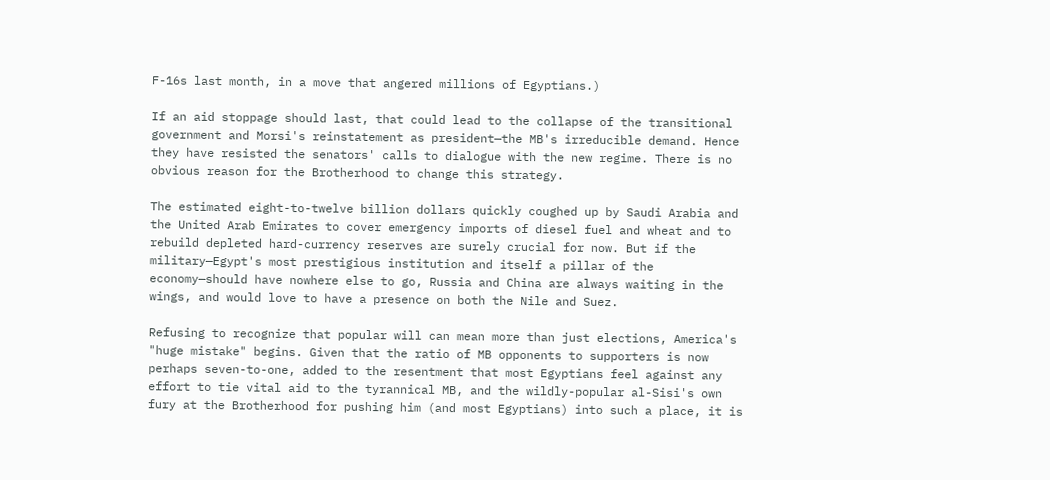F-16s last month, in a move that angered millions of Egyptians.)

If an aid stoppage should last, that could lead to the collapse of the transitional government and Morsi's reinstatement as president—the MB's irreducible demand. Hence they have resisted the senators' calls to dialogue with the new regime. There is no obvious reason for the Brotherhood to change this strategy.

The estimated eight-to-twelve billion dollars quickly coughed up by Saudi Arabia and the United Arab Emirates to cover emergency imports of diesel fuel and wheat and to rebuild depleted hard-currency reserves are surely crucial for now. But if the military—Egypt's most prestigious institution and itself a pillar of the economy—should have nowhere else to go, Russia and China are always waiting in the wings, and would love to have a presence on both the Nile and Suez.

Refusing to recognize that popular will can mean more than just elections, America's "huge mistake" begins. Given that the ratio of MB opponents to supporters is now perhaps seven-to-one, added to the resentment that most Egyptians feel against any effort to tie vital aid to the tyrannical MB, and the wildly-popular al-Sisi's own fury at the Brotherhood for pushing him (and most Egyptians) into such a place, it is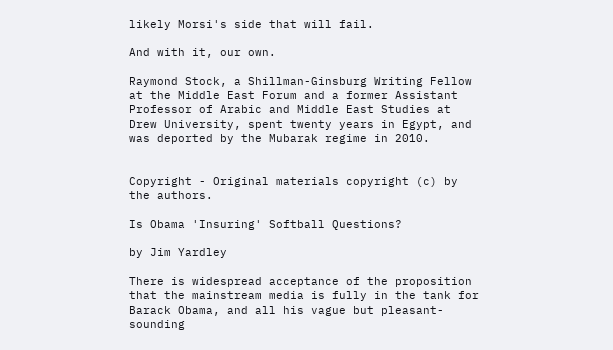likely Morsi's side that will fail.

And with it, our own.

Raymond Stock, a Shillman-Ginsburg Writing Fellow at the Middle East Forum and a former Assistant Professor of Arabic and Middle East Studies at Drew University, spent twenty years in Egypt, and was deported by the Mubarak regime in 2010.


Copyright - Original materials copyright (c) by the authors.

Is Obama 'Insuring' Softball Questions?

by Jim Yardley

There is widespread acceptance of the proposition that the mainstream media is fully in the tank for Barack Obama, and all his vague but pleasant-sounding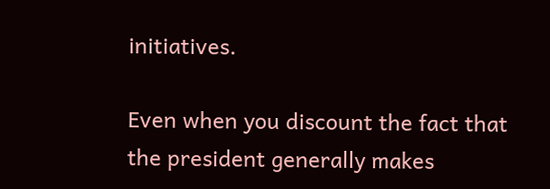initiatives.

Even when you discount the fact that the president generally makes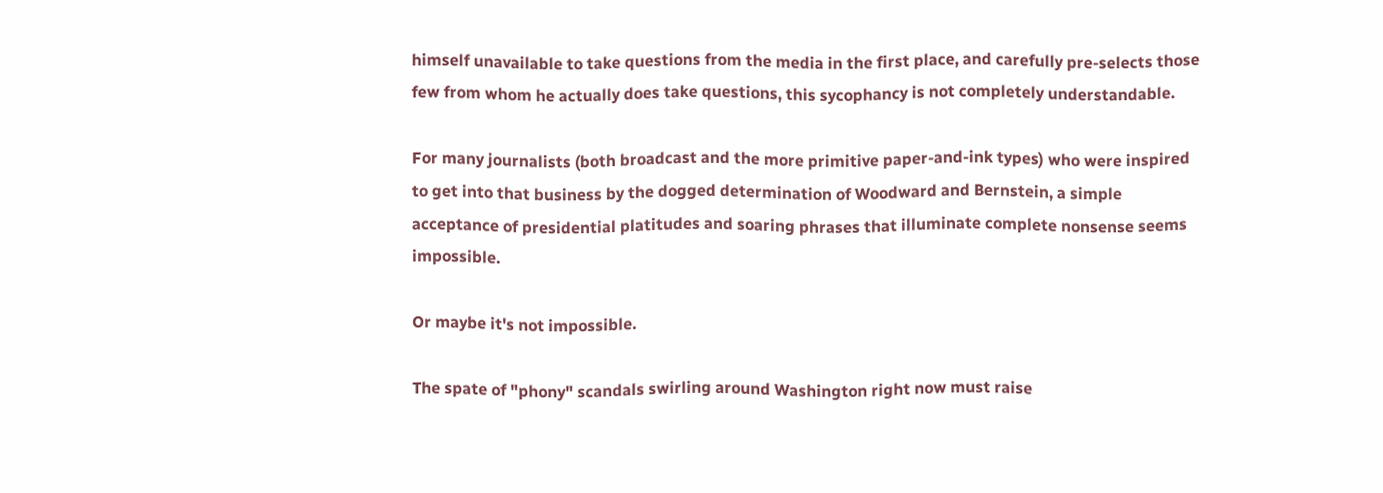himself unavailable to take questions from the media in the first place, and carefully pre-selects those few from whom he actually does take questions, this sycophancy is not completely understandable.

For many journalists (both broadcast and the more primitive paper-and-ink types) who were inspired to get into that business by the dogged determination of Woodward and Bernstein, a simple acceptance of presidential platitudes and soaring phrases that illuminate complete nonsense seems impossible.

Or maybe it's not impossible.

The spate of "phony" scandals swirling around Washington right now must raise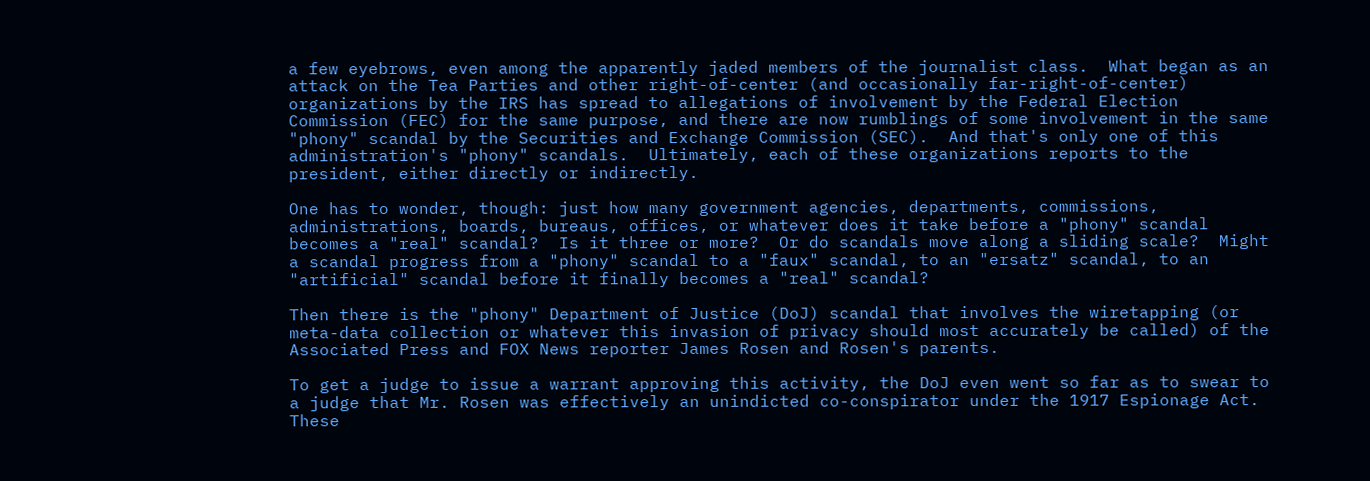a few eyebrows, even among the apparently jaded members of the journalist class.  What began as an attack on the Tea Parties and other right-of-center (and occasionally far-right-of-center) organizations by the IRS has spread to allegations of involvement by the Federal Election Commission (FEC) for the same purpose, and there are now rumblings of some involvement in the same "phony" scandal by the Securities and Exchange Commission (SEC).  And that's only one of this administration's "phony" scandals.  Ultimately, each of these organizations reports to the president, either directly or indirectly.

One has to wonder, though: just how many government agencies, departments, commissions, administrations, boards, bureaus, offices, or whatever does it take before a "phony" scandal becomes a "real" scandal?  Is it three or more?  Or do scandals move along a sliding scale?  Might a scandal progress from a "phony" scandal to a "faux" scandal, to an "ersatz" scandal, to an "artificial" scandal before it finally becomes a "real" scandal?

Then there is the "phony" Department of Justice (DoJ) scandal that involves the wiretapping (or meta-data collection or whatever this invasion of privacy should most accurately be called) of the Associated Press and FOX News reporter James Rosen and Rosen's parents.

To get a judge to issue a warrant approving this activity, the DoJ even went so far as to swear to a judge that Mr. Rosen was effectively an unindicted co-conspirator under the 1917 Espionage Act.  These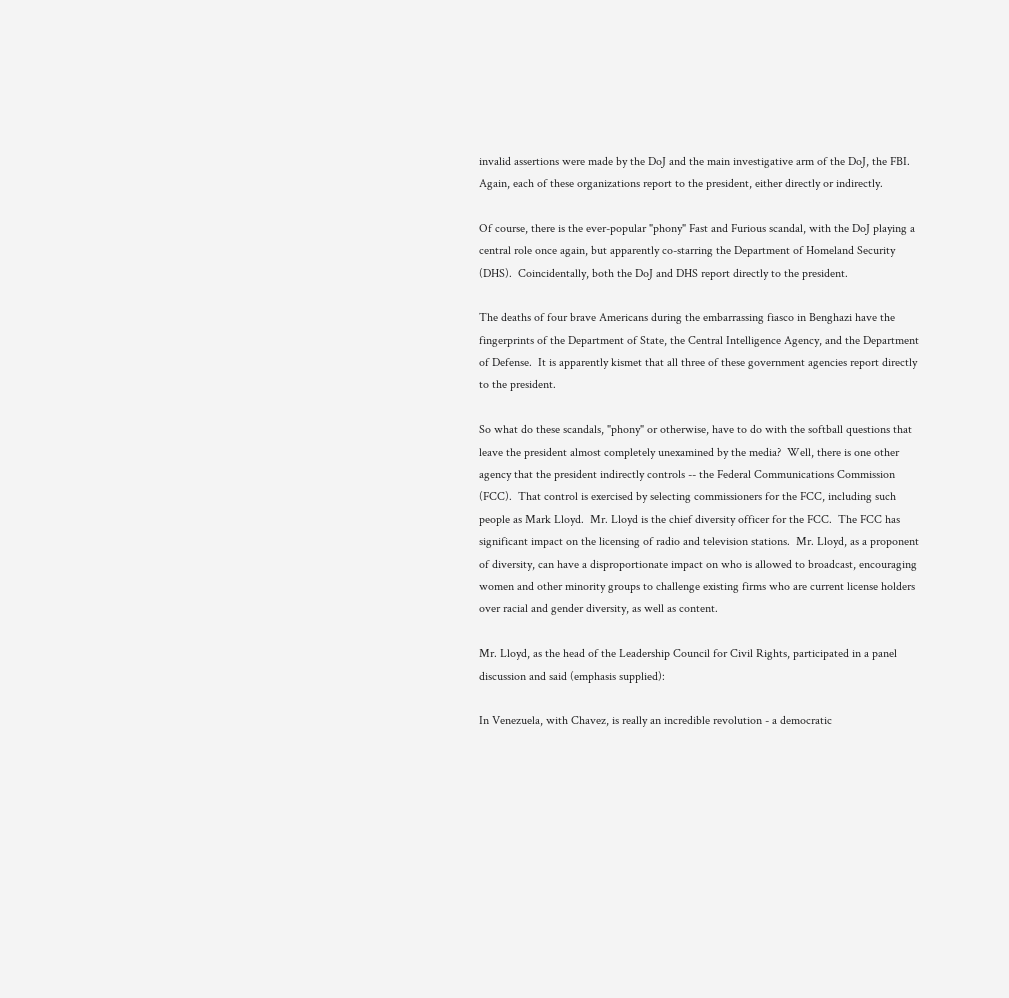invalid assertions were made by the DoJ and the main investigative arm of the DoJ, the FBI.  Again, each of these organizations report to the president, either directly or indirectly.

Of course, there is the ever-popular "phony" Fast and Furious scandal, with the DoJ playing a central role once again, but apparently co-starring the Department of Homeland Security (DHS).  Coincidentally, both the DoJ and DHS report directly to the president.

The deaths of four brave Americans during the embarrassing fiasco in Benghazi have the fingerprints of the Department of State, the Central Intelligence Agency, and the Department of Defense.  It is apparently kismet that all three of these government agencies report directly to the president.

So what do these scandals, "phony" or otherwise, have to do with the softball questions that leave the president almost completely unexamined by the media?  Well, there is one other agency that the president indirectly controls -- the Federal Communications Commission (FCC).  That control is exercised by selecting commissioners for the FCC, including such people as Mark Lloyd.  Mr. Lloyd is the chief diversity officer for the FCC.  The FCC has significant impact on the licensing of radio and television stations.  Mr. Lloyd, as a proponent of diversity, can have a disproportionate impact on who is allowed to broadcast, encouraging women and other minority groups to challenge existing firms who are current license holders over racial and gender diversity, as well as content.

Mr. Lloyd, as the head of the Leadership Council for Civil Rights, participated in a panel discussion and said (emphasis supplied):

In Venezuela, with Chavez, is really an incredible revolution - a democratic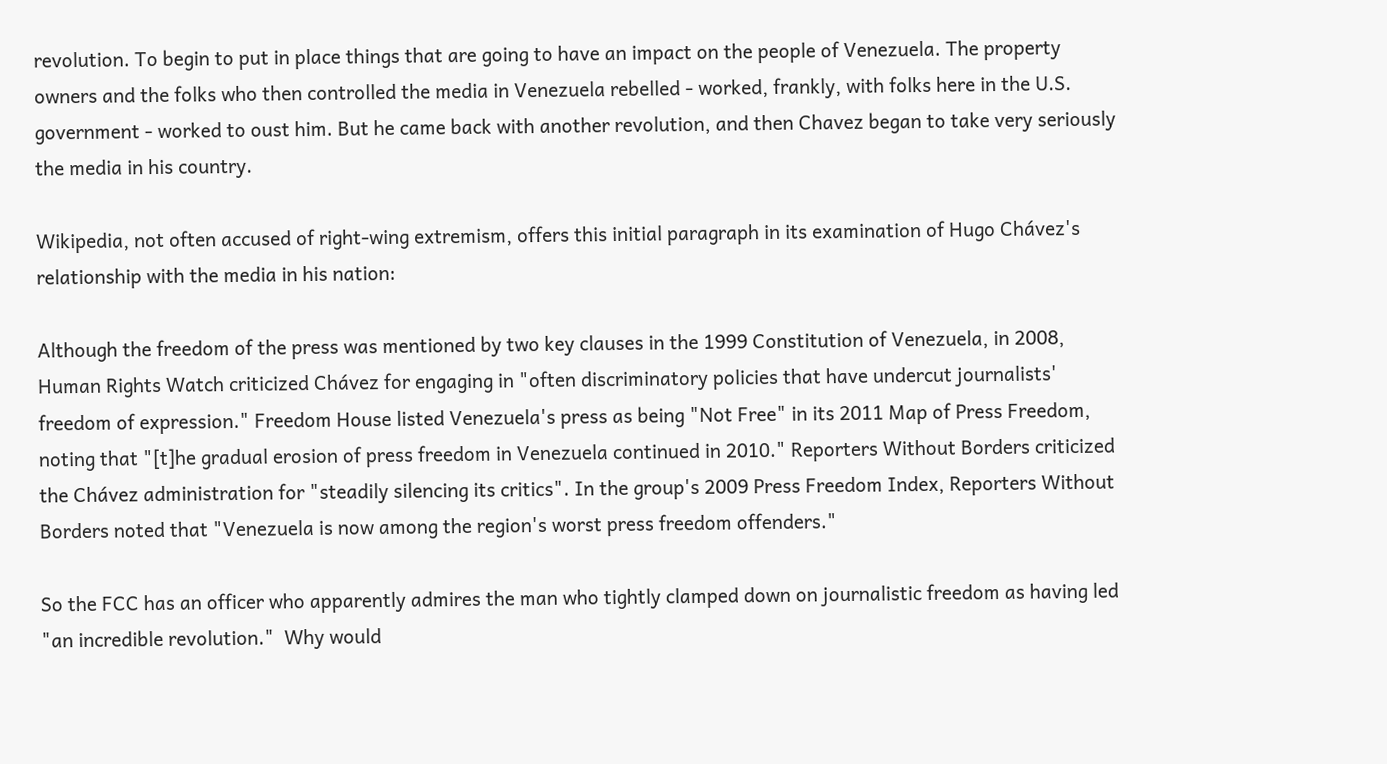revolution. To begin to put in place things that are going to have an impact on the people of Venezuela. The property owners and the folks who then controlled the media in Venezuela rebelled - worked, frankly, with folks here in the U.S. government - worked to oust him. But he came back with another revolution, and then Chavez began to take very seriously the media in his country.

Wikipedia, not often accused of right-wing extremism, offers this initial paragraph in its examination of Hugo Chávez's relationship with the media in his nation:

Although the freedom of the press was mentioned by two key clauses in the 1999 Constitution of Venezuela, in 2008, Human Rights Watch criticized Chávez for engaging in "often discriminatory policies that have undercut journalists' freedom of expression." Freedom House listed Venezuela's press as being "Not Free" in its 2011 Map of Press Freedom, noting that "[t]he gradual erosion of press freedom in Venezuela continued in 2010." Reporters Without Borders criticized the Chávez administration for "steadily silencing its critics". In the group's 2009 Press Freedom Index, Reporters Without Borders noted that "Venezuela is now among the region's worst press freedom offenders."

So the FCC has an officer who apparently admires the man who tightly clamped down on journalistic freedom as having led "an incredible revolution."  Why would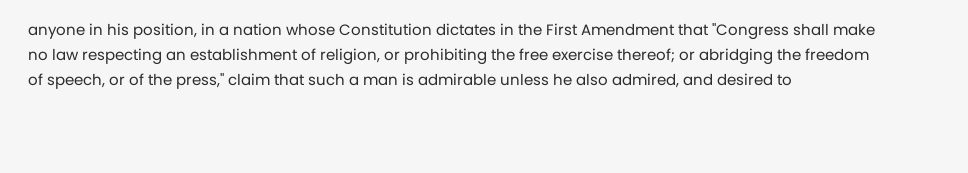anyone in his position, in a nation whose Constitution dictates in the First Amendment that "Congress shall make no law respecting an establishment of religion, or prohibiting the free exercise thereof; or abridging the freedom of speech, or of the press," claim that such a man is admirable unless he also admired, and desired to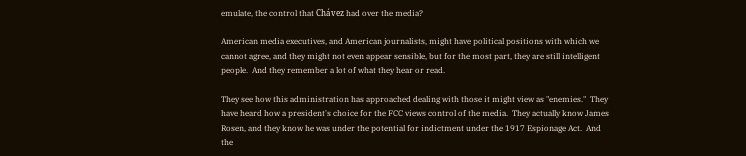emulate, the control that Chávez had over the media?

American media executives, and American journalists, might have political positions with which we cannot agree, and they might not even appear sensible, but for the most part, they are still intelligent people.  And they remember a lot of what they hear or read.

They see how this administration has approached dealing with those it might view as "enemies."  They have heard how a president's choice for the FCC views control of the media.  They actually know James Rosen, and they know he was under the potential for indictment under the 1917 Espionage Act.  And the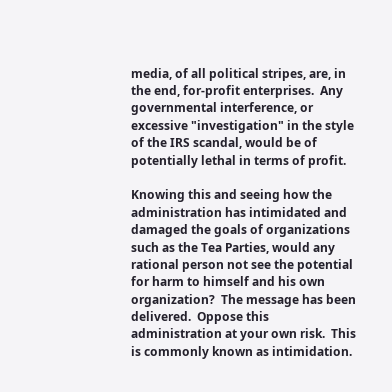media, of all political stripes, are, in the end, for-profit enterprises.  Any governmental interference, or excessive "investigation" in the style of the IRS scandal, would be of potentially lethal in terms of profit.

Knowing this and seeing how the administration has intimidated and damaged the goals of organizations such as the Tea Parties, would any rational person not see the potential for harm to himself and his own organization?  The message has been delivered.  Oppose this administration at your own risk.  This is commonly known as intimidation.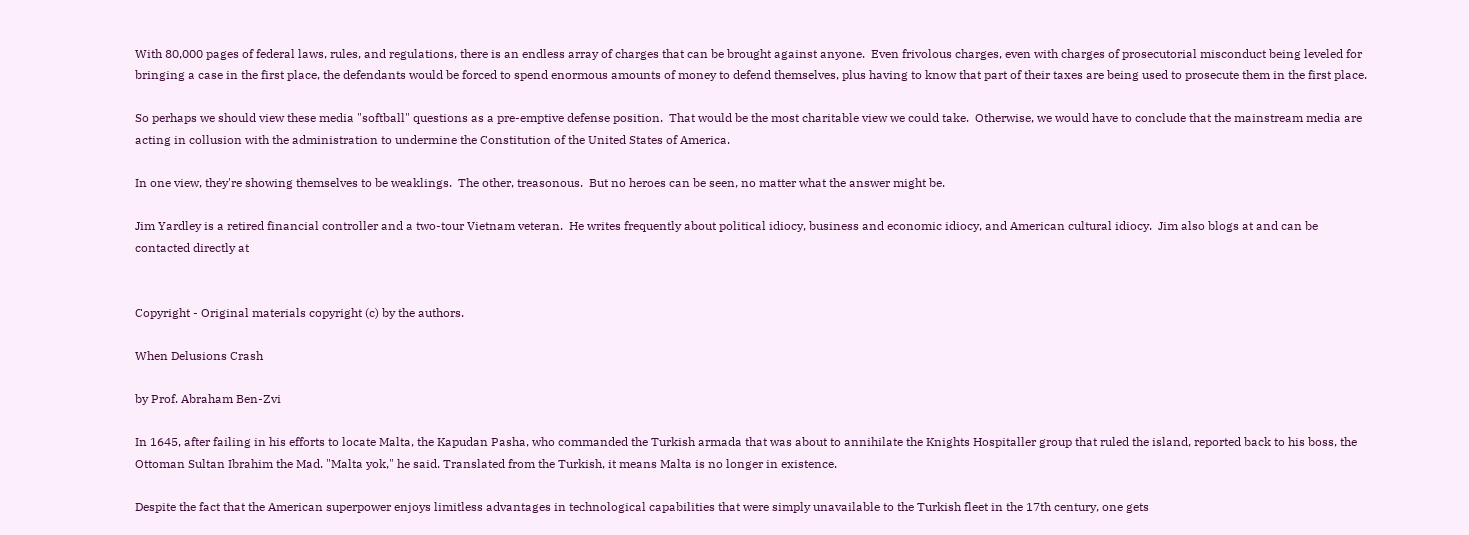With 80,000 pages of federal laws, rules, and regulations, there is an endless array of charges that can be brought against anyone.  Even frivolous charges, even with charges of prosecutorial misconduct being leveled for bringing a case in the first place, the defendants would be forced to spend enormous amounts of money to defend themselves, plus having to know that part of their taxes are being used to prosecute them in the first place.

So perhaps we should view these media "softball" questions as a pre-emptive defense position.  That would be the most charitable view we could take.  Otherwise, we would have to conclude that the mainstream media are acting in collusion with the administration to undermine the Constitution of the United States of America.

In one view, they're showing themselves to be weaklings.  The other, treasonous.  But no heroes can be seen, no matter what the answer might be.

Jim Yardley is a retired financial controller and a two-tour Vietnam veteran.  He writes frequently about political idiocy, business and economic idiocy, and American cultural idiocy.  Jim also blogs at and can be contacted directly at


Copyright - Original materials copyright (c) by the authors.

When Delusions Crash

by Prof. Abraham Ben-Zvi

In 1645, after failing in his efforts to locate Malta, the Kapudan Pasha, who commanded the Turkish armada that was about to annihilate the Knights Hospitaller group that ruled the island, reported back to his boss, the Ottoman Sultan Ibrahim the Mad. "Malta yok," he said. Translated from the Turkish, it means Malta is no longer in existence.

Despite the fact that the American superpower enjoys limitless advantages in technological capabilities that were simply unavailable to the Turkish fleet in the 17th century, one gets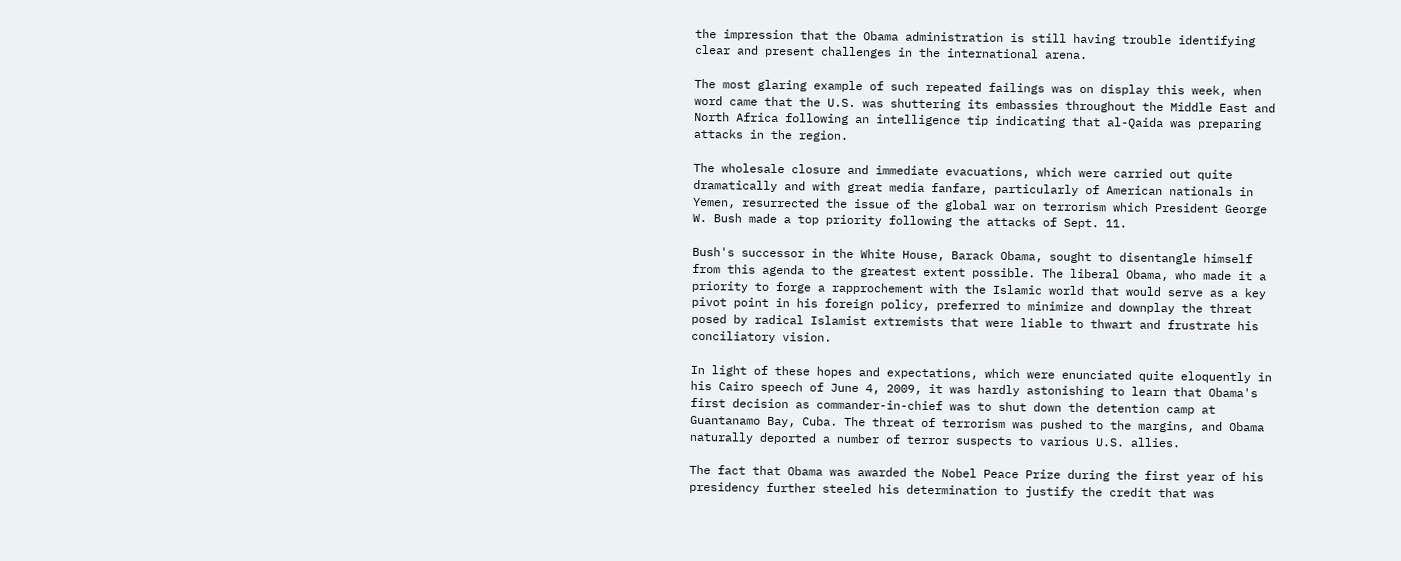the impression that the Obama administration is still having trouble identifying clear and present challenges in the international arena.

The most glaring example of such repeated failings was on display this week, when word came that the U.S. was shuttering its embassies throughout the Middle East and North Africa following an intelligence tip indicating that al-Qaida was preparing attacks in the region.

The wholesale closure and immediate evacuations, which were carried out quite dramatically and with great media fanfare, particularly of American nationals in Yemen, resurrected the issue of the global war on terrorism which President George W. Bush made a top priority following the attacks of Sept. 11.

Bush's successor in the White House, Barack Obama, sought to disentangle himself from this agenda to the greatest extent possible. The liberal Obama, who made it a priority to forge a rapprochement with the Islamic world that would serve as a key pivot point in his foreign policy, preferred to minimize and downplay the threat posed by radical Islamist extremists that were liable to thwart and frustrate his conciliatory vision.

In light of these hopes and expectations, which were enunciated quite eloquently in his Cairo speech of June 4, 2009, it was hardly astonishing to learn that Obama's first decision as commander-in-chief was to shut down the detention camp at Guantanamo Bay, Cuba. The threat of terrorism was pushed to the margins, and Obama naturally deported a number of terror suspects to various U.S. allies.

The fact that Obama was awarded the Nobel Peace Prize during the first year of his presidency further steeled his determination to justify the credit that was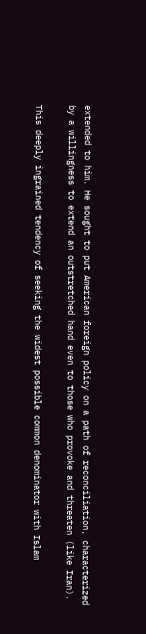extended to him. He sought to put American foreign policy on a path of reconciliation, characterized by a willingness to extend an outstretched hand even to those who provoke and threaten (like Iran).

This deeply ingrained tendency of seeking the widest possible common denominator with Islam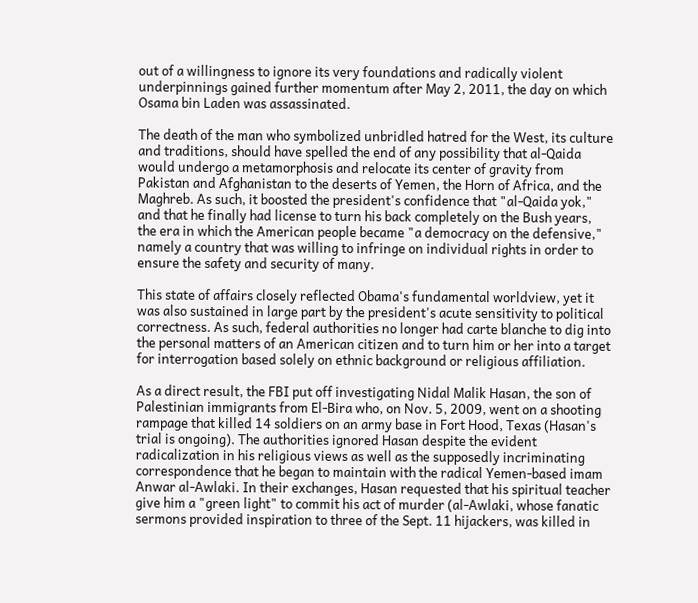out of a willingness to ignore its very foundations and radically violent underpinnings gained further momentum after May 2, 2011, the day on which Osama bin Laden was assassinated.

The death of the man who symbolized unbridled hatred for the West, its culture and traditions, should have spelled the end of any possibility that al-Qaida would undergo a metamorphosis and relocate its center of gravity from Pakistan and Afghanistan to the deserts of Yemen, the Horn of Africa, and the Maghreb. As such, it boosted the president's confidence that "al-Qaida yok," and that he finally had license to turn his back completely on the Bush years, the era in which the American people became "a democracy on the defensive," namely a country that was willing to infringe on individual rights in order to ensure the safety and security of many.

This state of affairs closely reflected Obama's fundamental worldview, yet it was also sustained in large part by the president's acute sensitivity to political correctness. As such, federal authorities no longer had carte blanche to dig into the personal matters of an American citizen and to turn him or her into a target for interrogation based solely on ethnic background or religious affiliation.

As a direct result, the FBI put off investigating Nidal Malik Hasan, the son of Palestinian immigrants from El-Bira who, on Nov. 5, 2009, went on a shooting rampage that killed 14 soldiers on an army base in Fort Hood, Texas (Hasan's trial is ongoing). The authorities ignored Hasan despite the evident radicalization in his religious views as well as the supposedly incriminating correspondence that he began to maintain with the radical Yemen-based imam Anwar al-Awlaki. In their exchanges, Hasan requested that his spiritual teacher give him a "green light" to commit his act of murder (al-Awlaki, whose fanatic sermons provided inspiration to three of the Sept. 11 hijackers, was killed in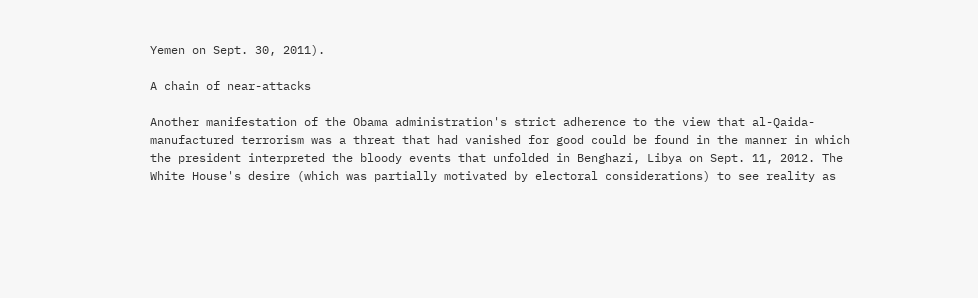Yemen on Sept. 30, 2011).

A chain of near-attacks

Another manifestation of the Obama administration's strict adherence to the view that al-Qaida-manufactured terrorism was a threat that had vanished for good could be found in the manner in which the president interpreted the bloody events that unfolded in Benghazi, Libya on Sept. 11, 2012. The White House's desire (which was partially motivated by electoral considerations) to see reality as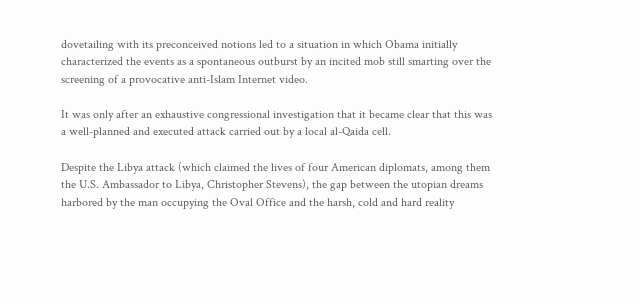dovetailing with its preconceived notions led to a situation in which Obama initially characterized the events as a spontaneous outburst by an incited mob still smarting over the screening of a provocative anti-Islam Internet video.

It was only after an exhaustive congressional investigation that it became clear that this was a well-planned and executed attack carried out by a local al-Qaida cell.

Despite the Libya attack (which claimed the lives of four American diplomats, among them the U.S. Ambassador to Libya, Christopher Stevens), the gap between the utopian dreams harbored by the man occupying the Oval Office and the harsh, cold and hard reality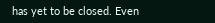has yet to be closed. Even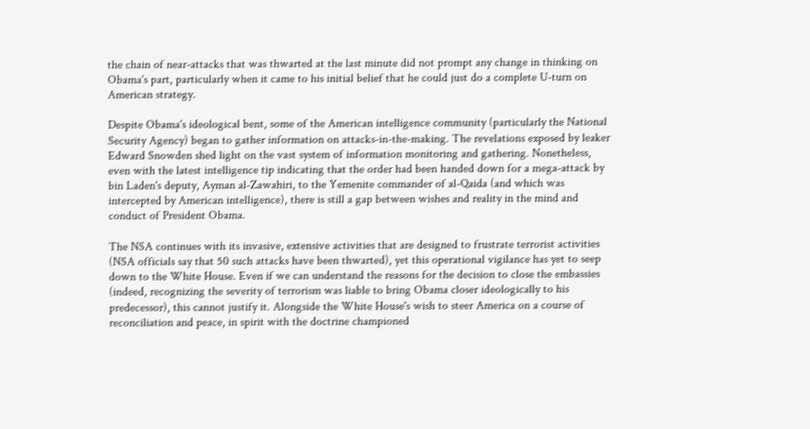the chain of near-attacks that was thwarted at the last minute did not prompt any change in thinking on Obama's part, particularly when it came to his initial belief that he could just do a complete U-turn on American strategy.

Despite Obama's ideological bent, some of the American intelligence community (particularly the National Security Agency) began to gather information on attacks-in-the-making. The revelations exposed by leaker Edward Snowden shed light on the vast system of information monitoring and gathering. Nonetheless, even with the latest intelligence tip indicating that the order had been handed down for a mega-attack by bin Laden's deputy, Ayman al-Zawahiri, to the Yemenite commander of al-Qaida (and which was intercepted by American intelligence), there is still a gap between wishes and reality in the mind and conduct of President Obama.

The NSA continues with its invasive, extensive activities that are designed to frustrate terrorist activities (NSA officials say that 50 such attacks have been thwarted), yet this operational vigilance has yet to seep down to the White House. Even if we can understand the reasons for the decision to close the embassies (indeed, recognizing the severity of terrorism was liable to bring Obama closer ideologically to his predecessor), this cannot justify it. Alongside the White House's wish to steer America on a course of reconciliation and peace, in spirit with the doctrine championed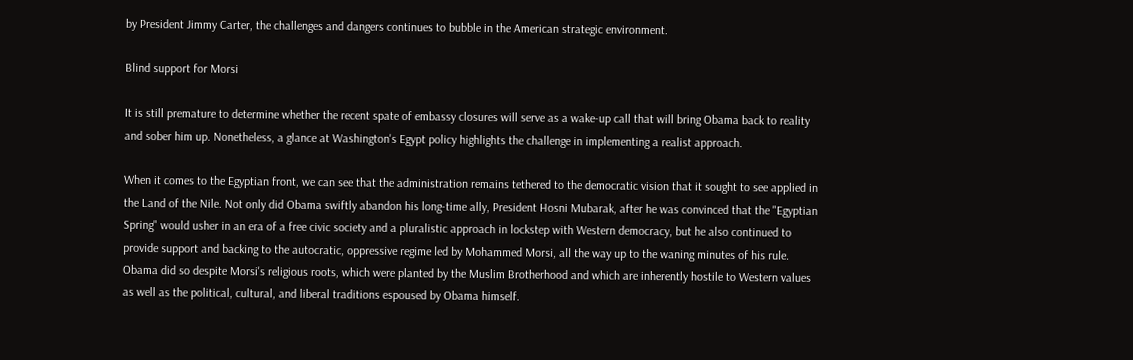by President Jimmy Carter, the challenges and dangers continues to bubble in the American strategic environment.

Blind support for Morsi

It is still premature to determine whether the recent spate of embassy closures will serve as a wake-up call that will bring Obama back to reality and sober him up. Nonetheless, a glance at Washington's Egypt policy highlights the challenge in implementing a realist approach.

When it comes to the Egyptian front, we can see that the administration remains tethered to the democratic vision that it sought to see applied in the Land of the Nile. Not only did Obama swiftly abandon his long-time ally, President Hosni Mubarak, after he was convinced that the "Egyptian Spring" would usher in an era of a free civic society and a pluralistic approach in lockstep with Western democracy, but he also continued to provide support and backing to the autocratic, oppressive regime led by Mohammed Morsi, all the way up to the waning minutes of his rule. Obama did so despite Morsi's religious roots, which were planted by the Muslim Brotherhood and which are inherently hostile to Western values as well as the political, cultural, and liberal traditions espoused by Obama himself.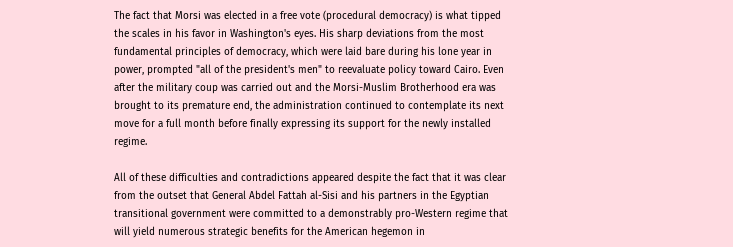The fact that Morsi was elected in a free vote (procedural democracy) is what tipped the scales in his favor in Washington's eyes. His sharp deviations from the most fundamental principles of democracy, which were laid bare during his lone year in power, prompted "all of the president's men" to reevaluate policy toward Cairo. Even after the military coup was carried out and the Morsi-Muslim Brotherhood era was brought to its premature end, the administration continued to contemplate its next move for a full month before finally expressing its support for the newly installed regime.

All of these difficulties and contradictions appeared despite the fact that it was clear from the outset that General Abdel Fattah al-Sisi and his partners in the Egyptian transitional government were committed to a demonstrably pro-Western regime that will yield numerous strategic benefits for the American hegemon in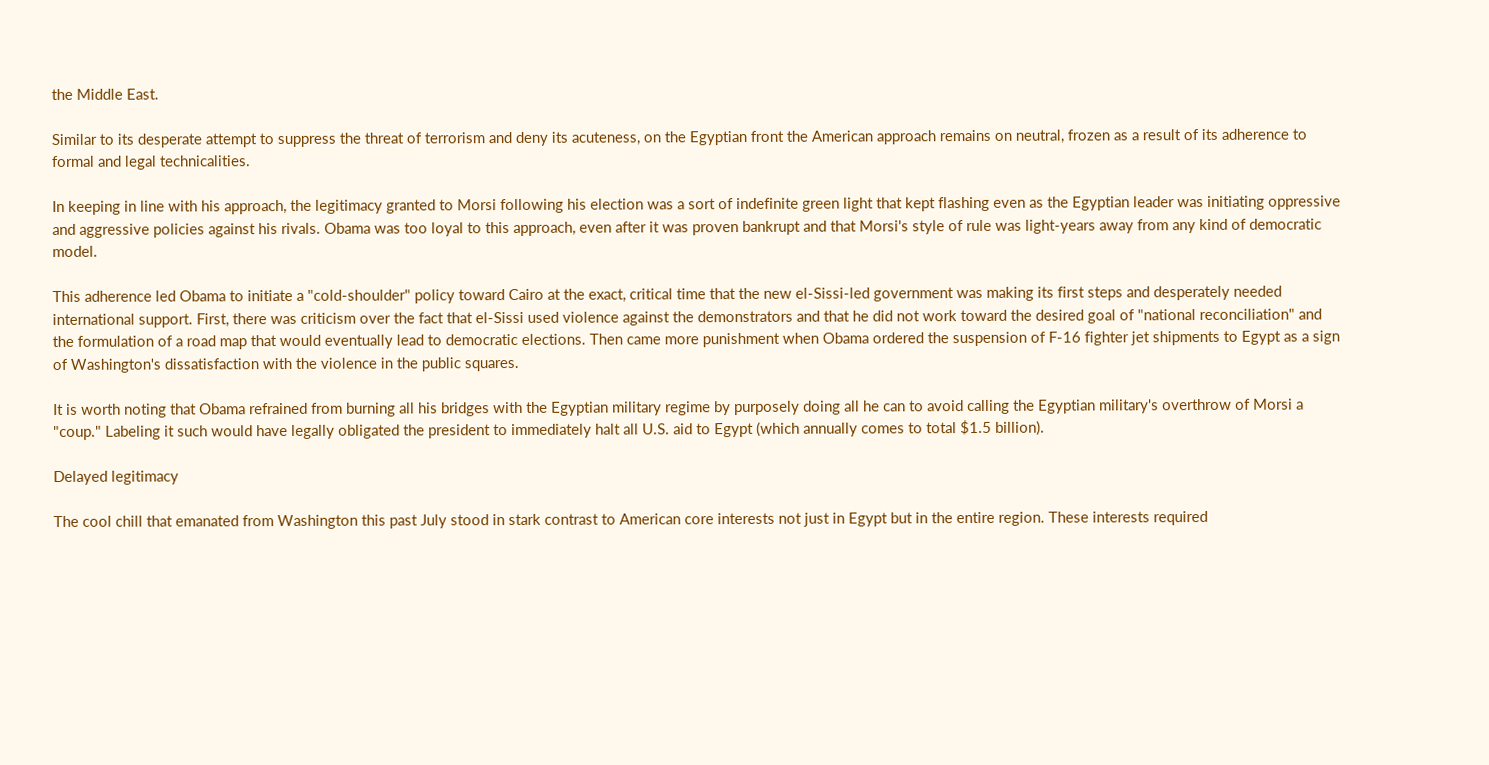the Middle East.

Similar to its desperate attempt to suppress the threat of terrorism and deny its acuteness, on the Egyptian front the American approach remains on neutral, frozen as a result of its adherence to formal and legal technicalities.

In keeping in line with his approach, the legitimacy granted to Morsi following his election was a sort of indefinite green light that kept flashing even as the Egyptian leader was initiating oppressive and aggressive policies against his rivals. Obama was too loyal to this approach, even after it was proven bankrupt and that Morsi's style of rule was light-years away from any kind of democratic model.

This adherence led Obama to initiate a "cold-shoulder" policy toward Cairo at the exact, critical time that the new el-Sissi-led government was making its first steps and desperately needed international support. First, there was criticism over the fact that el-Sissi used violence against the demonstrators and that he did not work toward the desired goal of "national reconciliation" and the formulation of a road map that would eventually lead to democratic elections. Then came more punishment when Obama ordered the suspension of F-16 fighter jet shipments to Egypt as a sign of Washington's dissatisfaction with the violence in the public squares.

It is worth noting that Obama refrained from burning all his bridges with the Egyptian military regime by purposely doing all he can to avoid calling the Egyptian military's overthrow of Morsi a "coup." Labeling it such would have legally obligated the president to immediately halt all U.S. aid to Egypt (which annually comes to total $1.5 billion).

Delayed legitimacy

The cool chill that emanated from Washington this past July stood in stark contrast to American core interests not just in Egypt but in the entire region. These interests required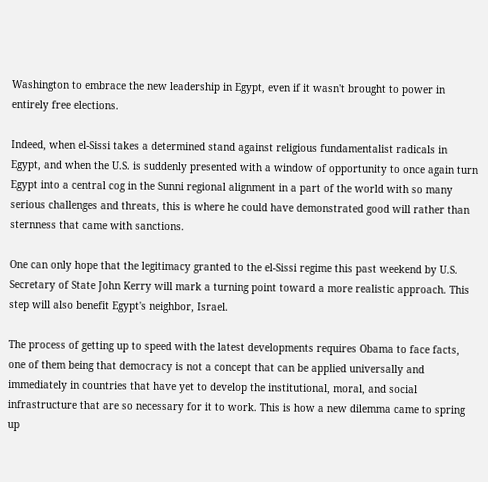Washington to embrace the new leadership in Egypt, even if it wasn't brought to power in entirely free elections.

Indeed, when el-Sissi takes a determined stand against religious fundamentalist radicals in Egypt, and when the U.S. is suddenly presented with a window of opportunity to once again turn Egypt into a central cog in the Sunni regional alignment in a part of the world with so many serious challenges and threats, this is where he could have demonstrated good will rather than sternness that came with sanctions.

One can only hope that the legitimacy granted to the el-Sissi regime this past weekend by U.S. Secretary of State John Kerry will mark a turning point toward a more realistic approach. This step will also benefit Egypt's neighbor, Israel.

The process of getting up to speed with the latest developments requires Obama to face facts, one of them being that democracy is not a concept that can be applied universally and immediately in countries that have yet to develop the institutional, moral, and social infrastructure that are so necessary for it to work. This is how a new dilemma came to spring up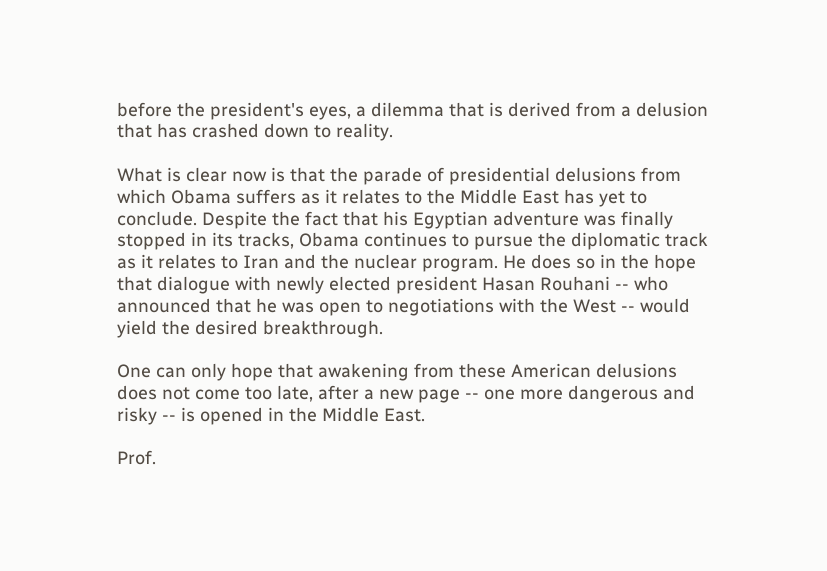before the president's eyes, a dilemma that is derived from a delusion that has crashed down to reality.

What is clear now is that the parade of presidential delusions from which Obama suffers as it relates to the Middle East has yet to conclude. Despite the fact that his Egyptian adventure was finally stopped in its tracks, Obama continues to pursue the diplomatic track as it relates to Iran and the nuclear program. He does so in the hope that dialogue with newly elected president Hasan Rouhani -- who announced that he was open to negotiations with the West -- would yield the desired breakthrough.

One can only hope that awakening from these American delusions does not come too late, after a new page -- one more dangerous and risky -- is opened in the Middle East.

Prof.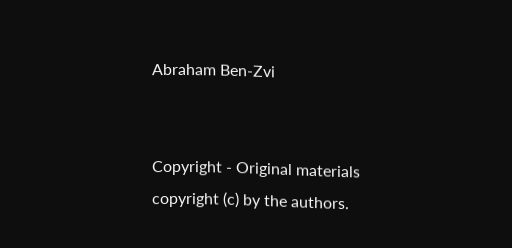Abraham Ben-Zvi


Copyright - Original materials copyright (c) by the authors.